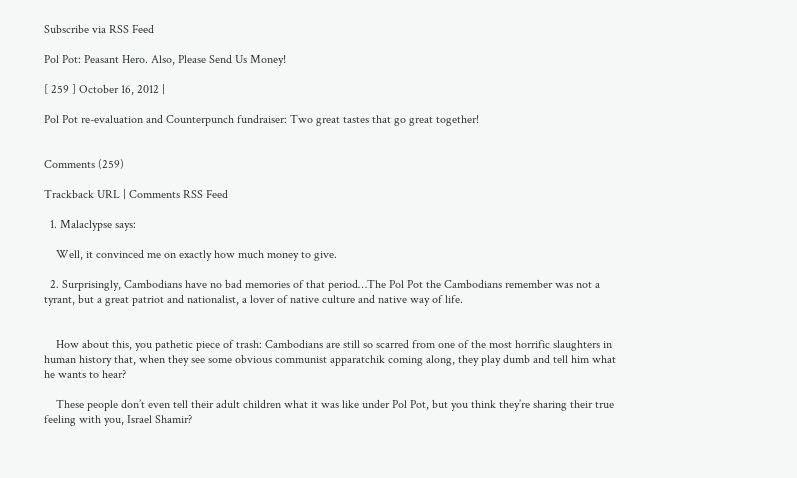Subscribe via RSS Feed

Pol Pot: Peasant Hero. Also, Please Send Us Money!

[ 259 ] October 16, 2012 |

Pol Pot re-evaluation and Counterpunch fundraiser: Two great tastes that go great together!


Comments (259)

Trackback URL | Comments RSS Feed

  1. Malaclypse says:

    Well, it convinced me on exactly how much money to give.

  2. Surprisingly, Cambodians have no bad memories of that period…The Pol Pot the Cambodians remember was not a tyrant, but a great patriot and nationalist, a lover of native culture and native way of life.


    How about this, you pathetic piece of trash: Cambodians are still so scarred from one of the most horrific slaughters in human history that, when they see some obvious communist apparatchik coming along, they play dumb and tell him what he wants to hear?

    These people don’t even tell their adult children what it was like under Pol Pot, but you think they’re sharing their true feeling with you, Israel Shamir?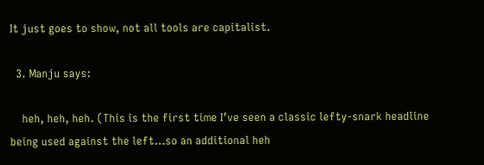It just goes to show, not all tools are capitalist.

  3. Manju says:

    heh, heh, heh. (This is the first time I’ve seen a classic lefty-snark headline being used against the left…so an additional heh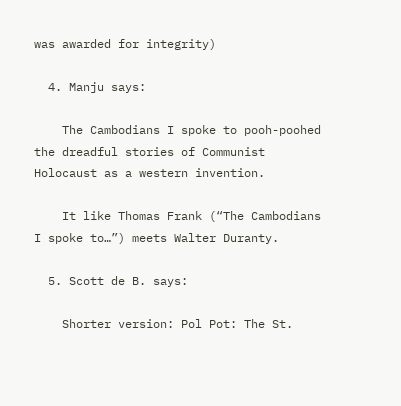was awarded for integrity)

  4. Manju says:

    The Cambodians I spoke to pooh-poohed the dreadful stories of Communist Holocaust as a western invention.

    It like Thomas Frank (“The Cambodians I spoke to…”) meets Walter Duranty.

  5. Scott de B. says:

    Shorter version: Pol Pot: The St.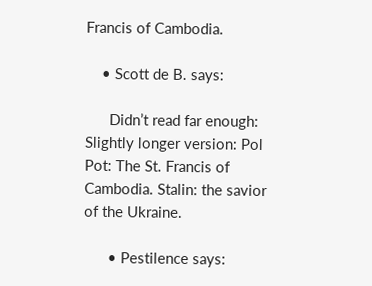Francis of Cambodia.

    • Scott de B. says:

      Didn’t read far enough: Slightly longer version: Pol Pot: The St. Francis of Cambodia. Stalin: the savior of the Ukraine.

      • Pestilence says: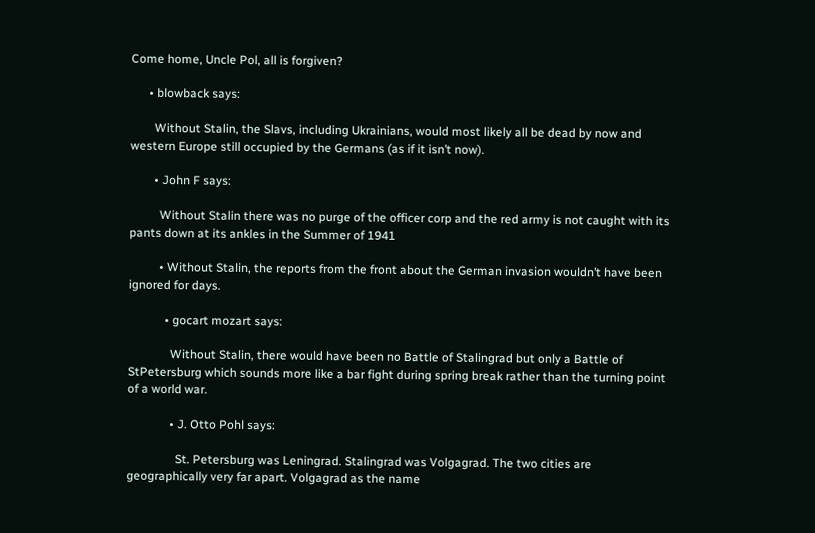Come home, Uncle Pol, all is forgiven?

      • blowback says:

        Without Stalin, the Slavs, including Ukrainians, would most likely all be dead by now and western Europe still occupied by the Germans (as if it isn’t now).

        • John F says:

          Without Stalin there was no purge of the officer corp and the red army is not caught with its pants down at its ankles in the Summer of 1941

          • Without Stalin, the reports from the front about the German invasion wouldn’t have been ignored for days.

            • gocart mozart says:

              Without Stalin, there would have been no Battle of Stalingrad but only a Battle of StPetersburg which sounds more like a bar fight during spring break rather than the turning point of a world war.

              • J. Otto Pohl says:

                St. Petersburg was Leningrad. Stalingrad was Volgagrad. The two cities are geographically very far apart. Volgagrad as the name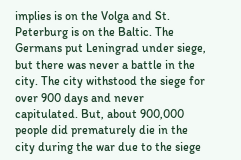implies is on the Volga and St. Peterburg is on the Baltic. The Germans put Leningrad under siege, but there was never a battle in the city. The city withstood the siege for over 900 days and never capitulated. But, about 900,000 people did prematurely die in the city during the war due to the siege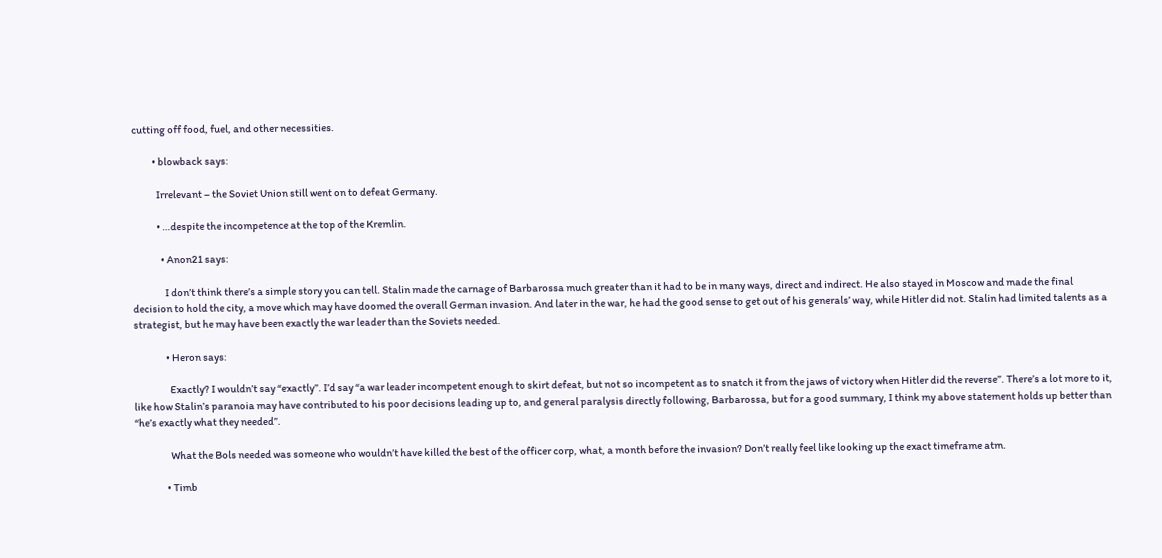cutting off food, fuel, and other necessities.

          • blowback says:

            Irrelevant – the Soviet Union still went on to defeat Germany.

            • …despite the incompetence at the top of the Kremlin.

              • Anon21 says:

                I don’t think there’s a simple story you can tell. Stalin made the carnage of Barbarossa much greater than it had to be in many ways, direct and indirect. He also stayed in Moscow and made the final decision to hold the city, a move which may have doomed the overall German invasion. And later in the war, he had the good sense to get out of his generals’ way, while Hitler did not. Stalin had limited talents as a strategist, but he may have been exactly the war leader than the Soviets needed.

                • Heron says:

                  Exactly? I wouldn’t say “exactly”. I’d say “a war leader incompetent enough to skirt defeat, but not so incompetent as to snatch it from the jaws of victory when Hitler did the reverse”. There’s a lot more to it, like how Stalin’s paranoia may have contributed to his poor decisions leading up to, and general paralysis directly following, Barbarossa, but for a good summary, I think my above statement holds up better than “he’s exactly what they needed”.

                  What the Bols needed was someone who wouldn’t have killed the best of the officer corp, what, a month before the invasion? Don’t really feel like looking up the exact timeframe atm.

                • Timb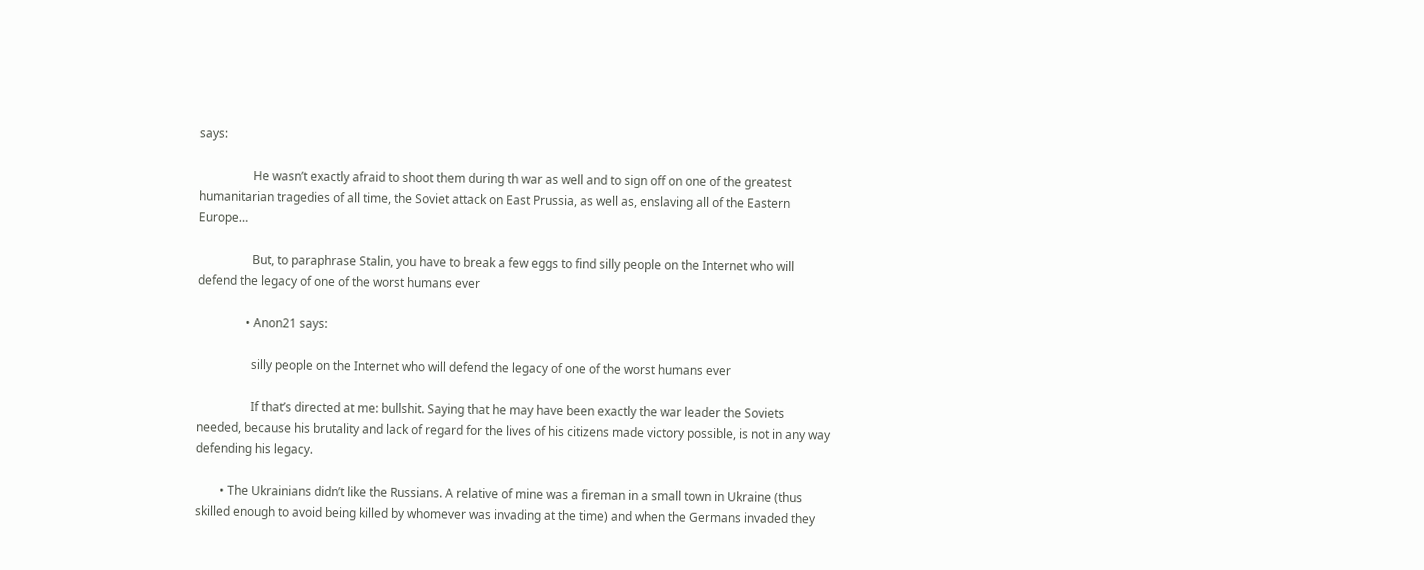says:

                  He wasn’t exactly afraid to shoot them during th war as well and to sign off on one of the greatest humanitarian tragedies of all time, the Soviet attack on East Prussia, as well as, enslaving all of the Eastern Europe…

                  But, to paraphrase Stalin, you have to break a few eggs to find silly people on the Internet who will defend the legacy of one of the worst humans ever

                • Anon21 says:

                  silly people on the Internet who will defend the legacy of one of the worst humans ever

                  If that’s directed at me: bullshit. Saying that he may have been exactly the war leader the Soviets needed, because his brutality and lack of regard for the lives of his citizens made victory possible, is not in any way defending his legacy.

        • The Ukrainians didn’t like the Russians. A relative of mine was a fireman in a small town in Ukraine (thus skilled enough to avoid being killed by whomever was invading at the time) and when the Germans invaded they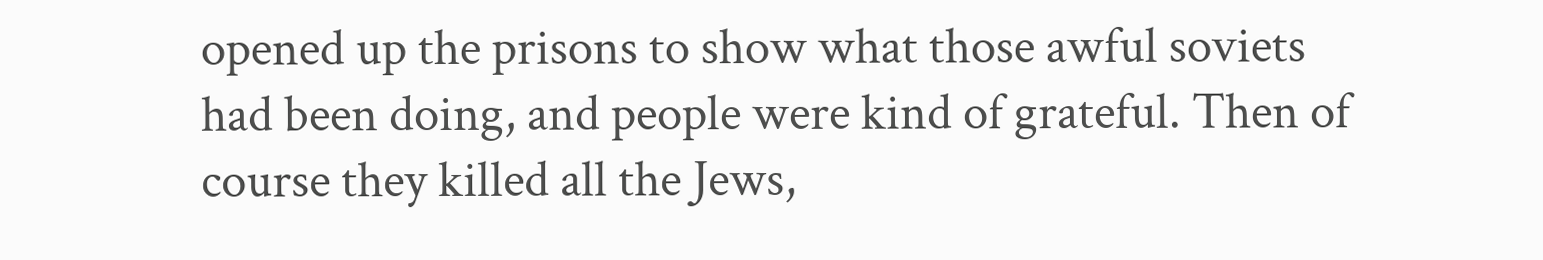opened up the prisons to show what those awful soviets had been doing, and people were kind of grateful. Then of course they killed all the Jews,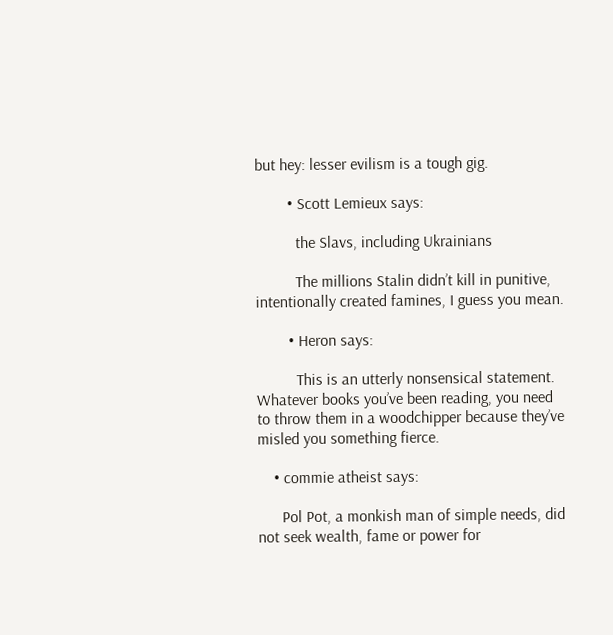but hey: lesser evilism is a tough gig.

        • Scott Lemieux says:

          the Slavs, including Ukrainians

          The millions Stalin didn’t kill in punitive, intentionally created famines, I guess you mean.

        • Heron says:

          This is an utterly nonsensical statement. Whatever books you’ve been reading, you need to throw them in a woodchipper because they’ve misled you something fierce.

    • commie atheist says:

      Pol Pot, a monkish man of simple needs, did not seek wealth, fame or power for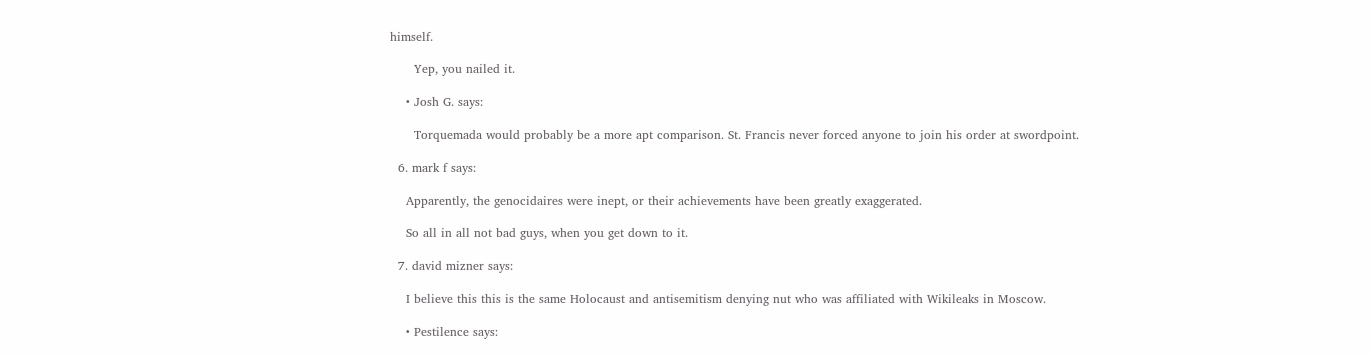himself.

      Yep, you nailed it.

    • Josh G. says:

      Torquemada would probably be a more apt comparison. St. Francis never forced anyone to join his order at swordpoint.

  6. mark f says:

    Apparently, the genocidaires were inept, or their achievements have been greatly exaggerated.

    So all in all not bad guys, when you get down to it.

  7. david mizner says:

    I believe this this is the same Holocaust and antisemitism denying nut who was affiliated with Wikileaks in Moscow.

    • Pestilence says: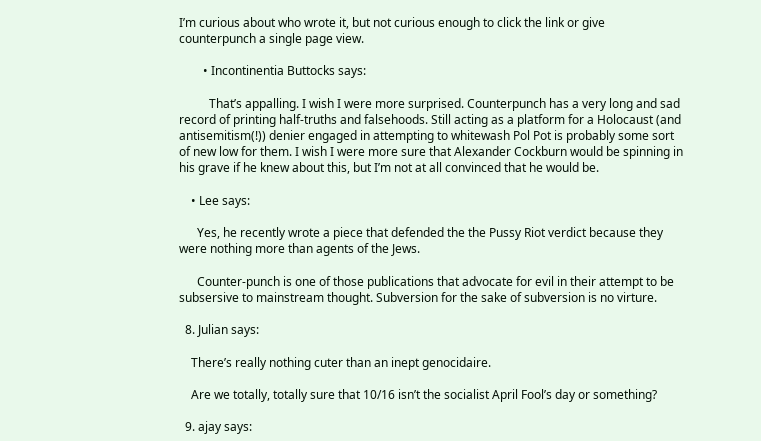I’m curious about who wrote it, but not curious enough to click the link or give counterpunch a single page view.

        • Incontinentia Buttocks says:

          That’s appalling. I wish I were more surprised. Counterpunch has a very long and sad record of printing half-truths and falsehoods. Still acting as a platform for a Holocaust (and antisemitism(!)) denier engaged in attempting to whitewash Pol Pot is probably some sort of new low for them. I wish I were more sure that Alexander Cockburn would be spinning in his grave if he knew about this, but I’m not at all convinced that he would be.

    • Lee says:

      Yes, he recently wrote a piece that defended the the Pussy Riot verdict because they were nothing more than agents of the Jews.

      Counter-punch is one of those publications that advocate for evil in their attempt to be subsersive to mainstream thought. Subversion for the sake of subversion is no virture.

  8. Julian says:

    There’s really nothing cuter than an inept genocidaire.

    Are we totally, totally sure that 10/16 isn’t the socialist April Fool’s day or something?

  9. ajay says: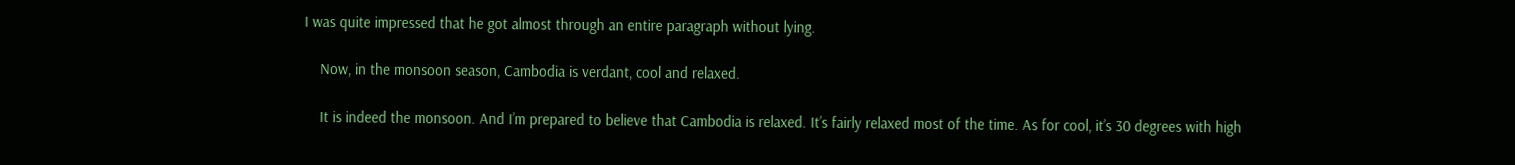I was quite impressed that he got almost through an entire paragraph without lying.

    Now, in the monsoon season, Cambodia is verdant, cool and relaxed.

    It is indeed the monsoon. And I’m prepared to believe that Cambodia is relaxed. It’s fairly relaxed most of the time. As for cool, it’s 30 degrees with high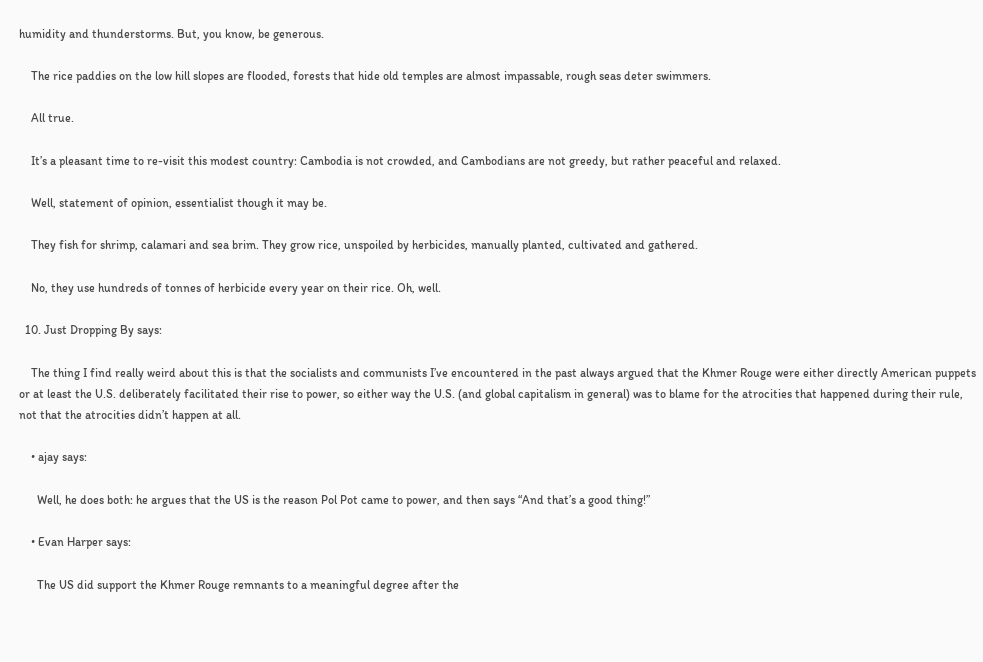humidity and thunderstorms. But, you know, be generous.

    The rice paddies on the low hill slopes are flooded, forests that hide old temples are almost impassable, rough seas deter swimmers.

    All true.

    It’s a pleasant time to re-visit this modest country: Cambodia is not crowded, and Cambodians are not greedy, but rather peaceful and relaxed.

    Well, statement of opinion, essentialist though it may be.

    They fish for shrimp, calamari and sea brim. They grow rice, unspoiled by herbicides, manually planted, cultivated and gathered.

    No, they use hundreds of tonnes of herbicide every year on their rice. Oh, well.

  10. Just Dropping By says:

    The thing I find really weird about this is that the socialists and communists I’ve encountered in the past always argued that the Khmer Rouge were either directly American puppets or at least the U.S. deliberately facilitated their rise to power, so either way the U.S. (and global capitalism in general) was to blame for the atrocities that happened during their rule, not that the atrocities didn’t happen at all.

    • ajay says:

      Well, he does both: he argues that the US is the reason Pol Pot came to power, and then says “And that’s a good thing!”

    • Evan Harper says:

      The US did support the Khmer Rouge remnants to a meaningful degree after the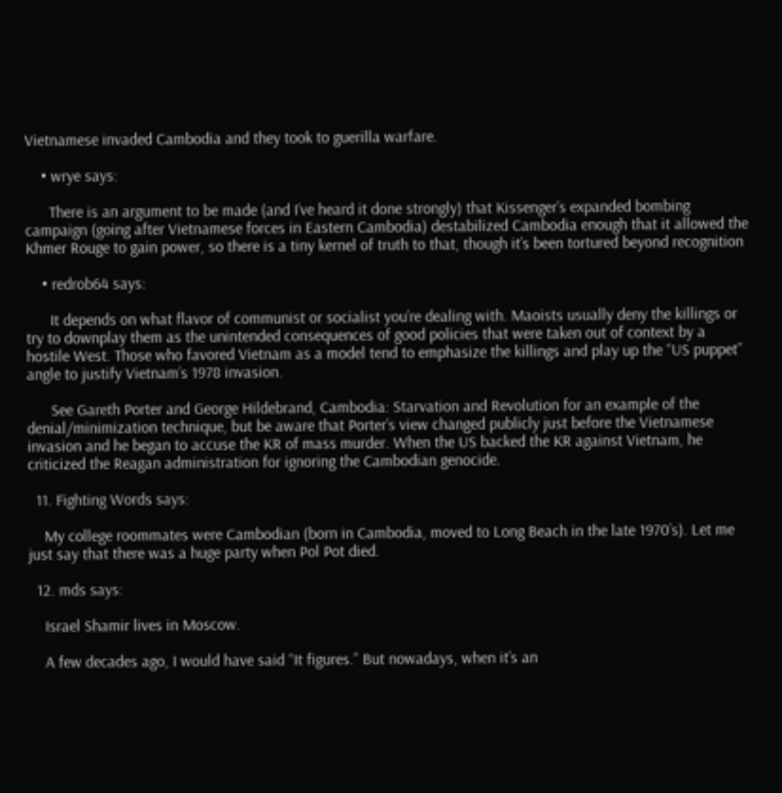Vietnamese invaded Cambodia and they took to guerilla warfare.

    • wrye says:

      There is an argument to be made (and I’ve heard it done strongly) that Kissenger’s expanded bombing campaign (going after Vietnamese forces in Eastern Cambodia) destabilized Cambodia enough that it allowed the Khmer Rouge to gain power, so there is a tiny kernel of truth to that, though it’s been tortured beyond recognition

    • redrob64 says:

      It depends on what flavor of communist or socialist you’re dealing with. Maoists usually deny the killings or try to downplay them as the unintended consequences of good policies that were taken out of context by a hostile West. Those who favored Vietnam as a model tend to emphasize the killings and play up the “US puppet” angle to justify Vietnam’s 1978 invasion.

      See Gareth Porter and George Hildebrand, Cambodia: Starvation and Revolution for an example of the denial/minimization technique, but be aware that Porter’s view changed publicly just before the Vietnamese invasion and he began to accuse the KR of mass murder. When the US backed the KR against Vietnam, he criticized the Reagan administration for ignoring the Cambodian genocide.

  11. Fighting Words says:

    My college roommates were Cambodian (born in Cambodia, moved to Long Beach in the late 1970’s). Let me just say that there was a huge party when Pol Pot died.

  12. mds says:

    Israel Shamir lives in Moscow.

    A few decades ago, I would have said “It figures.” But nowadays, when it’s an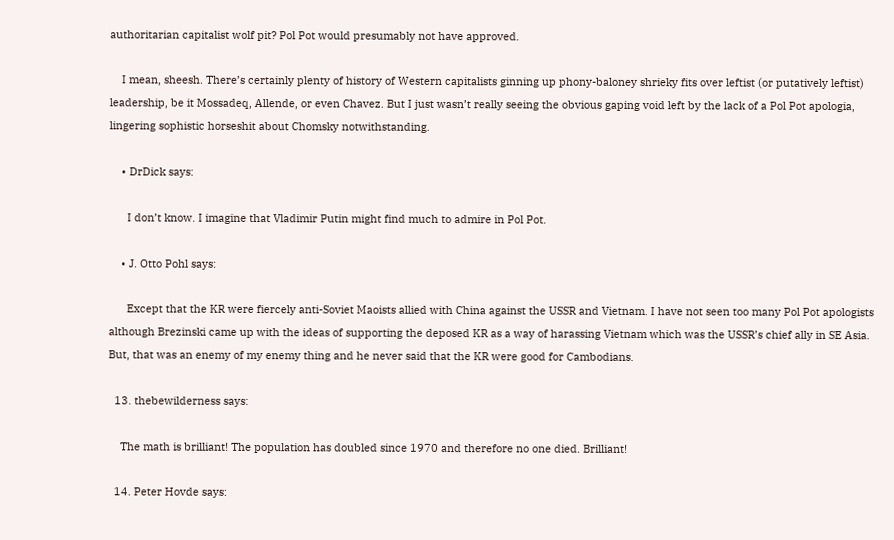authoritarian capitalist wolf pit? Pol Pot would presumably not have approved.

    I mean, sheesh. There’s certainly plenty of history of Western capitalists ginning up phony-baloney shrieky fits over leftist (or putatively leftist) leadership, be it Mossadeq, Allende, or even Chavez. But I just wasn’t really seeing the obvious gaping void left by the lack of a Pol Pot apologia, lingering sophistic horseshit about Chomsky notwithstanding.

    • DrDick says:

      I don’t know. I imagine that Vladimir Putin might find much to admire in Pol Pot.

    • J. Otto Pohl says:

      Except that the KR were fiercely anti-Soviet Maoists allied with China against the USSR and Vietnam. I have not seen too many Pol Pot apologists although Brezinski came up with the ideas of supporting the deposed KR as a way of harassing Vietnam which was the USSR’s chief ally in SE Asia. But, that was an enemy of my enemy thing and he never said that the KR were good for Cambodians.

  13. thebewilderness says:

    The math is brilliant! The population has doubled since 1970 and therefore no one died. Brilliant!

  14. Peter Hovde says: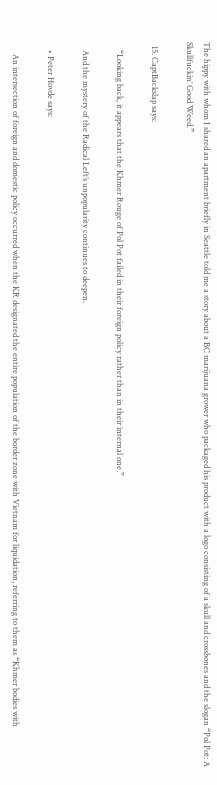The hippy with whom I shared an apartment briefly in Seattle told me a story about a BC marijuana grower who packaged his product with a logo consisting of a skull and crossbones and the slogan “Pol Pot: A Skullfuckin’ Good Weed.”

  15. CaptBackslap says:

    “Looking back, it appears that the Khmer Rouge of Pol Pot failed in their foreign policy rather than in their internal one.”

    And the mystery of the Radical Left’s unpopularity continues to deepen.

    • Peter Hovde says:

      An intersection of foreign and domestic policy occurred when the KR designated the entire population of the border zone with Vietnam for liquidation, referring to them as “Khmer bodies with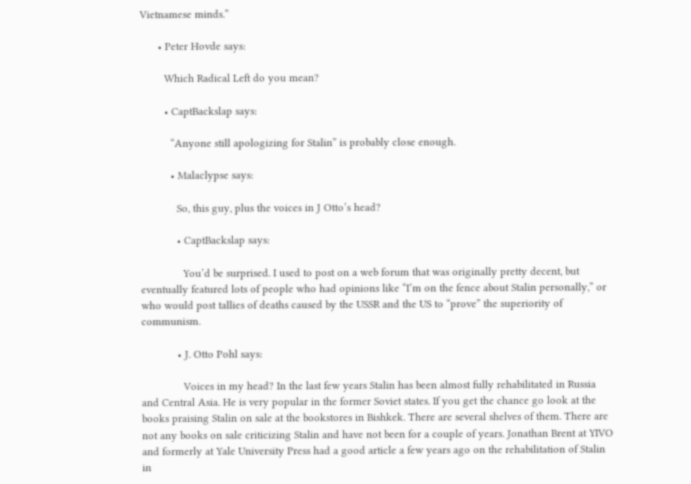Vietnamese minds.”

      • Peter Hovde says:

        Which Radical Left do you mean?

        • CaptBackslap says:

          “Anyone still apologizing for Stalin” is probably close enough.

          • Malaclypse says:

            So, this guy, plus the voices in J Otto’s head?

            • CaptBackslap says:

              You’d be surprised. I used to post on a web forum that was originally pretty decent, but eventually featured lots of people who had opinions like “I’m on the fence about Stalin personally,” or who would post tallies of deaths caused by the USSR and the US to “prove” the superiority of communism.

            • J. Otto Pohl says:

              Voices in my head? In the last few years Stalin has been almost fully rehabilitated in Russia and Central Asia. He is very popular in the former Soviet states. If you get the chance go look at the books praising Stalin on sale at the bookstores in Bishkek. There are several shelves of them. There are not any books on sale criticizing Stalin and have not been for a couple of years. Jonathan Brent at YIVO and formerly at Yale University Press had a good article a few years ago on the rehabilitation of Stalin in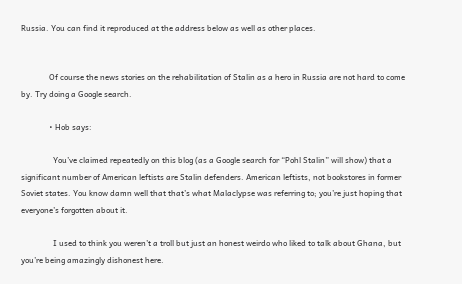Russia. You can find it reproduced at the address below as well as other places.


              Of course the news stories on the rehabilitation of Stalin as a hero in Russia are not hard to come by. Try doing a Google search.

              • Hob says:

                You’ve claimed repeatedly on this blog (as a Google search for “Pohl Stalin” will show) that a significant number of American leftists are Stalin defenders. American leftists, not bookstores in former Soviet states. You know damn well that that’s what Malaclypse was referring to; you’re just hoping that everyone’s forgotten about it.

                I used to think you weren’t a troll but just an honest weirdo who liked to talk about Ghana, but you’re being amazingly dishonest here.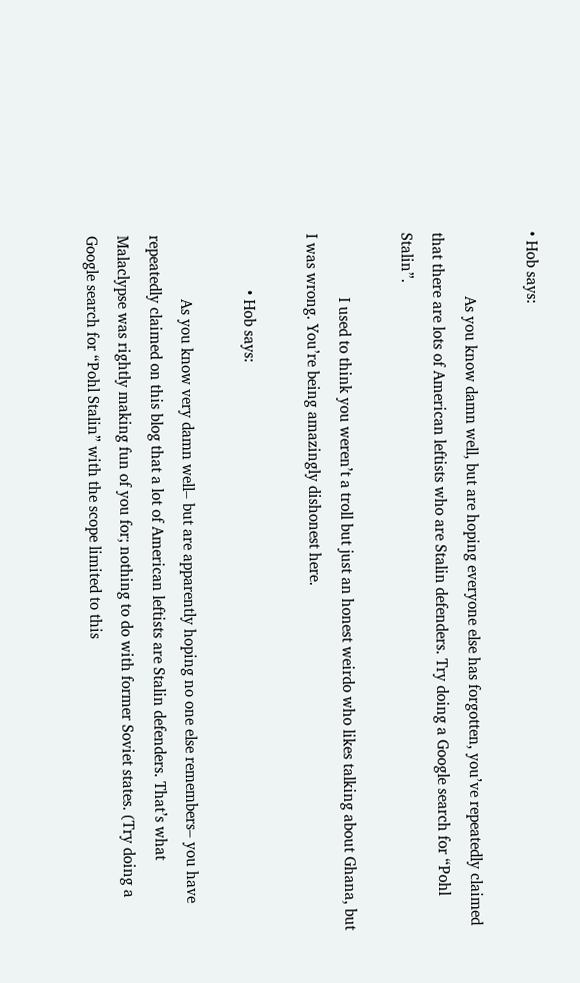• Hob says:

                As you know damn well, but are hoping everyone else has forgotten, you’ve repeatedly claimed that there are lots of American leftists who are Stalin defenders. Try doing a Google search for “Pohl Stalin”.

                I used to think you weren’t a troll but just an honest weirdo who likes talking about Ghana, but I was wrong. You’re being amazingly dishonest here.

              • Hob says:

                As you know very damn well– but are apparently hoping no one else remembers– you have repeatedly claimed on this blog that a lot of American leftists are Stalin defenders. That’s what Malaclypse was rightly making fun of you for; nothing to do with former Soviet states. (Try doing a Google search for “Pohl Stalin” with the scope limited to this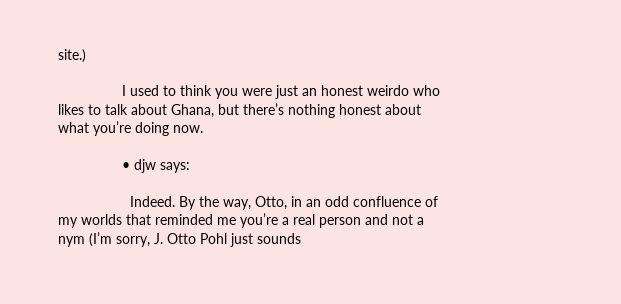site.)

                I used to think you were just an honest weirdo who likes to talk about Ghana, but there’s nothing honest about what you’re doing now.

                • djw says:

                  Indeed. By the way, Otto, in an odd confluence of my worlds that reminded me you’re a real person and not a nym (I’m sorry, J. Otto Pohl just sounds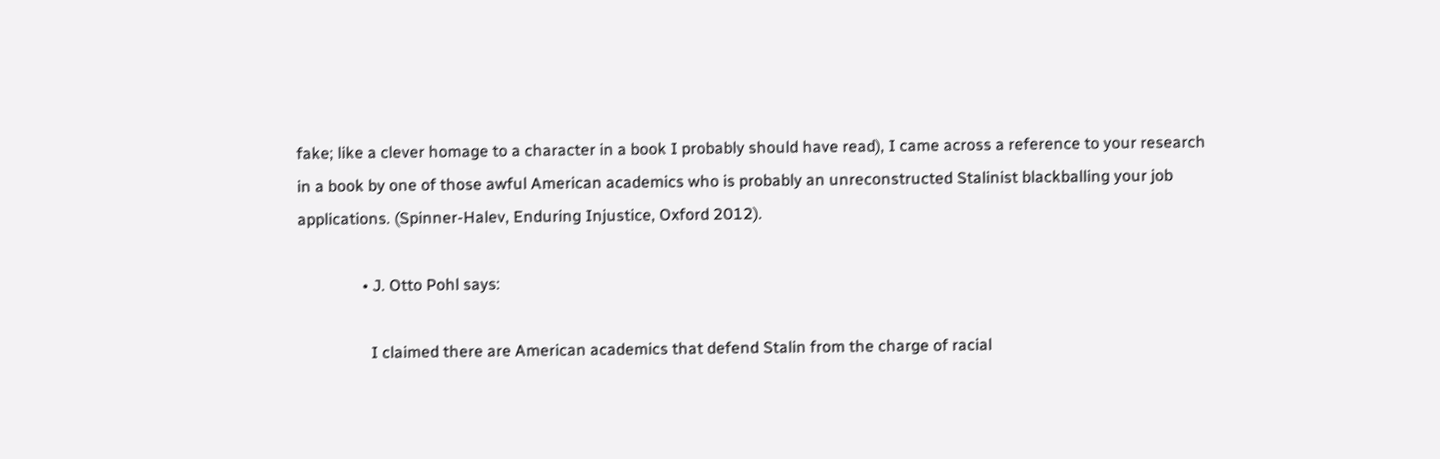fake; like a clever homage to a character in a book I probably should have read), I came across a reference to your research in a book by one of those awful American academics who is probably an unreconstructed Stalinist blackballing your job applications. (Spinner-Halev, Enduring Injustice, Oxford 2012).

                • J. Otto Pohl says:

                  I claimed there are American academics that defend Stalin from the charge of racial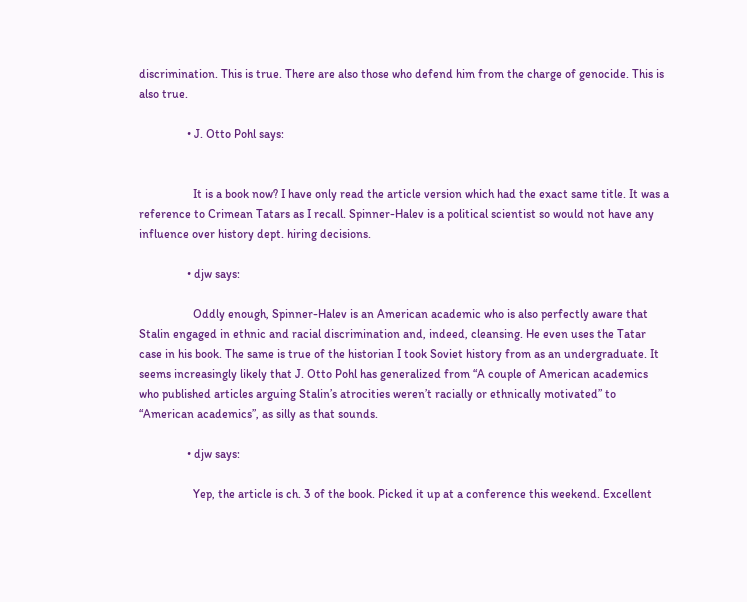discrimination. This is true. There are also those who defend him from the charge of genocide. This is also true.

                • J. Otto Pohl says:


                  It is a book now? I have only read the article version which had the exact same title. It was a reference to Crimean Tatars as I recall. Spinner-Halev is a political scientist so would not have any influence over history dept. hiring decisions.

                • djw says:

                  Oddly enough, Spinner-Halev is an American academic who is also perfectly aware that Stalin engaged in ethnic and racial discrimination and, indeed, cleansing. He even uses the Tatar case in his book. The same is true of the historian I took Soviet history from as an undergraduate. It seems increasingly likely that J. Otto Pohl has generalized from “A couple of American academics who published articles arguing Stalin’s atrocities weren’t racially or ethnically motivated” to “American academics”, as silly as that sounds.

                • djw says:

                  Yep, the article is ch. 3 of the book. Picked it up at a conference this weekend. Excellent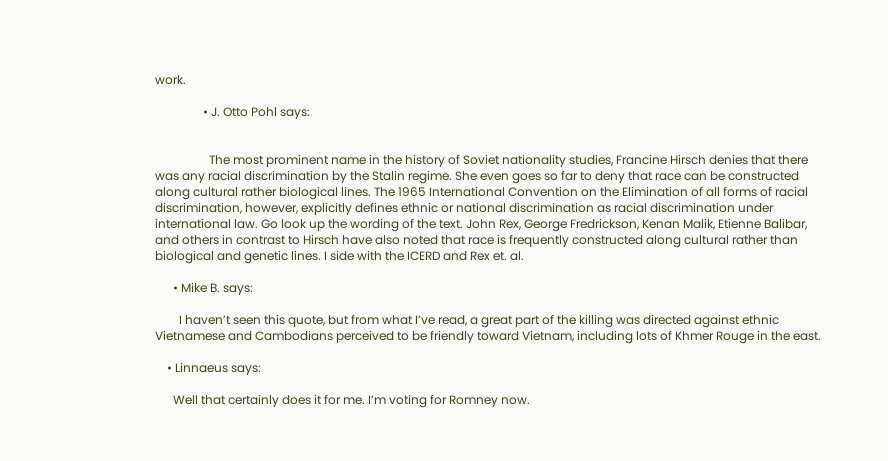work.

                • J. Otto Pohl says:


                  The most prominent name in the history of Soviet nationality studies, Francine Hirsch denies that there was any racial discrimination by the Stalin regime. She even goes so far to deny that race can be constructed along cultural rather biological lines. The 1965 International Convention on the Elimination of all forms of racial discrimination, however, explicitly defines ethnic or national discrimination as racial discrimination under international law. Go look up the wording of the text. John Rex, George Fredrickson, Kenan Malik, Etienne Balibar, and others in contrast to Hirsch have also noted that race is frequently constructed along cultural rather than biological and genetic lines. I side with the ICERD and Rex et. al.

      • Mike B. says:

        I haven’t seen this quote, but from what I’ve read, a great part of the killing was directed against ethnic Vietnamese and Cambodians perceived to be friendly toward Vietnam, including lots of Khmer Rouge in the east.

    • Linnaeus says:

      Well that certainly does it for me. I’m voting for Romney now.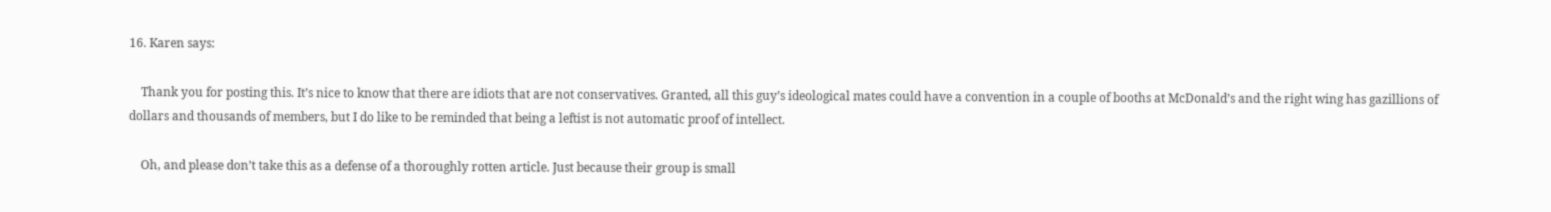16. Karen says:

    Thank you for posting this. It’s nice to know that there are idiots that are not conservatives. Granted, all this guy’s ideological mates could have a convention in a couple of booths at McDonald’s and the right wing has gazillions of dollars and thousands of members, but I do like to be reminded that being a leftist is not automatic proof of intellect.

    Oh, and please don’t take this as a defense of a thoroughly rotten article. Just because their group is small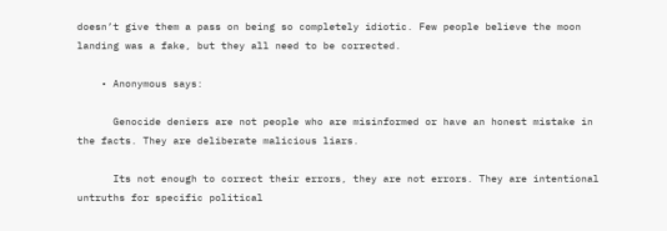doesn’t give them a pass on being so completely idiotic. Few people believe the moon landing was a fake, but they all need to be corrected.

    • Anonymous says:

      Genocide deniers are not people who are misinformed or have an honest mistake in the facts. They are deliberate malicious liars.

      Its not enough to correct their errors, they are not errors. They are intentional untruths for specific political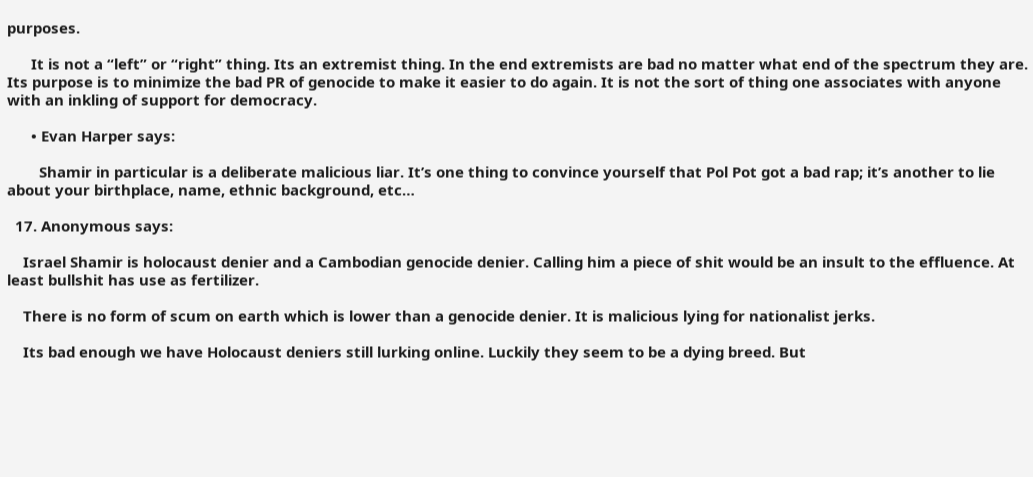purposes.

      It is not a “left” or “right” thing. Its an extremist thing. In the end extremists are bad no matter what end of the spectrum they are. Its purpose is to minimize the bad PR of genocide to make it easier to do again. It is not the sort of thing one associates with anyone with an inkling of support for democracy.

      • Evan Harper says:

        Shamir in particular is a deliberate malicious liar. It’s one thing to convince yourself that Pol Pot got a bad rap; it’s another to lie about your birthplace, name, ethnic background, etc…

  17. Anonymous says:

    Israel Shamir is holocaust denier and a Cambodian genocide denier. Calling him a piece of shit would be an insult to the effluence. At least bullshit has use as fertilizer.

    There is no form of scum on earth which is lower than a genocide denier. It is malicious lying for nationalist jerks.

    Its bad enough we have Holocaust deniers still lurking online. Luckily they seem to be a dying breed. But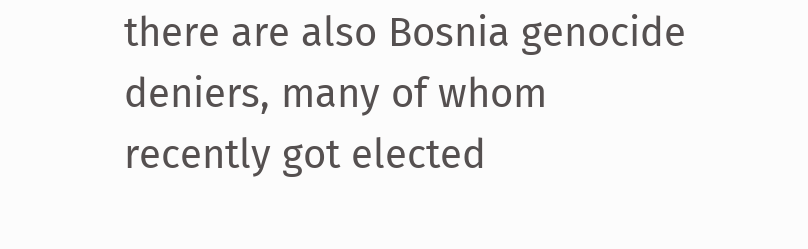there are also Bosnia genocide deniers, many of whom recently got elected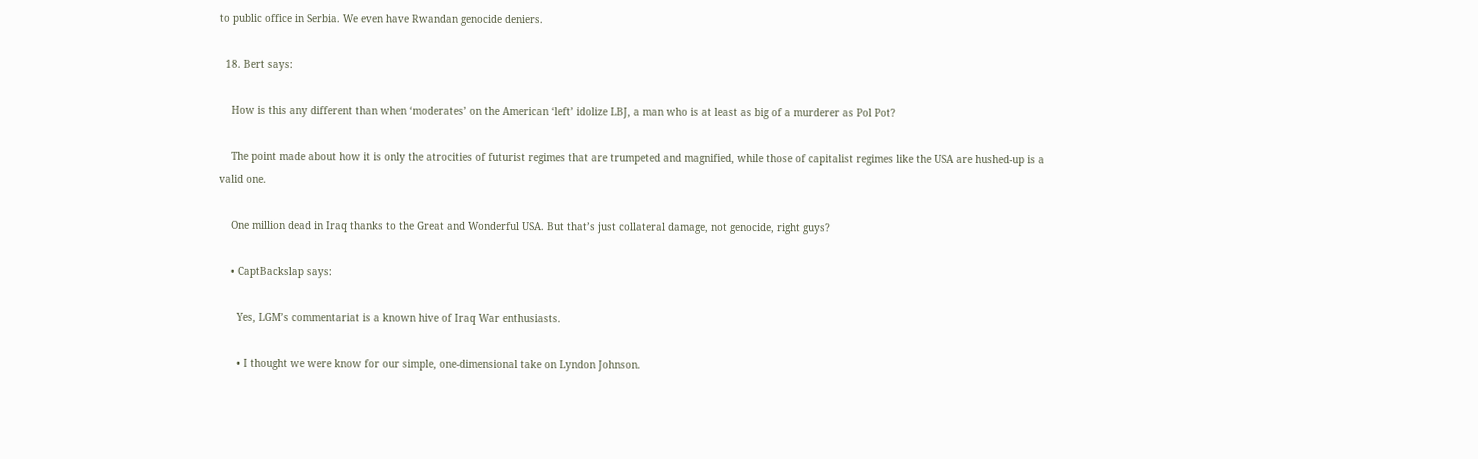to public office in Serbia. We even have Rwandan genocide deniers.

  18. Bert says:

    How is this any different than when ‘moderates’ on the American ‘left’ idolize LBJ, a man who is at least as big of a murderer as Pol Pot?

    The point made about how it is only the atrocities of futurist regimes that are trumpeted and magnified, while those of capitalist regimes like the USA are hushed-up is a valid one.

    One million dead in Iraq thanks to the Great and Wonderful USA. But that’s just collateral damage, not genocide, right guys?

    • CaptBackslap says:

      Yes, LGM’s commentariat is a known hive of Iraq War enthusiasts.

      • I thought we were know for our simple, one-dimensional take on Lyndon Johnson.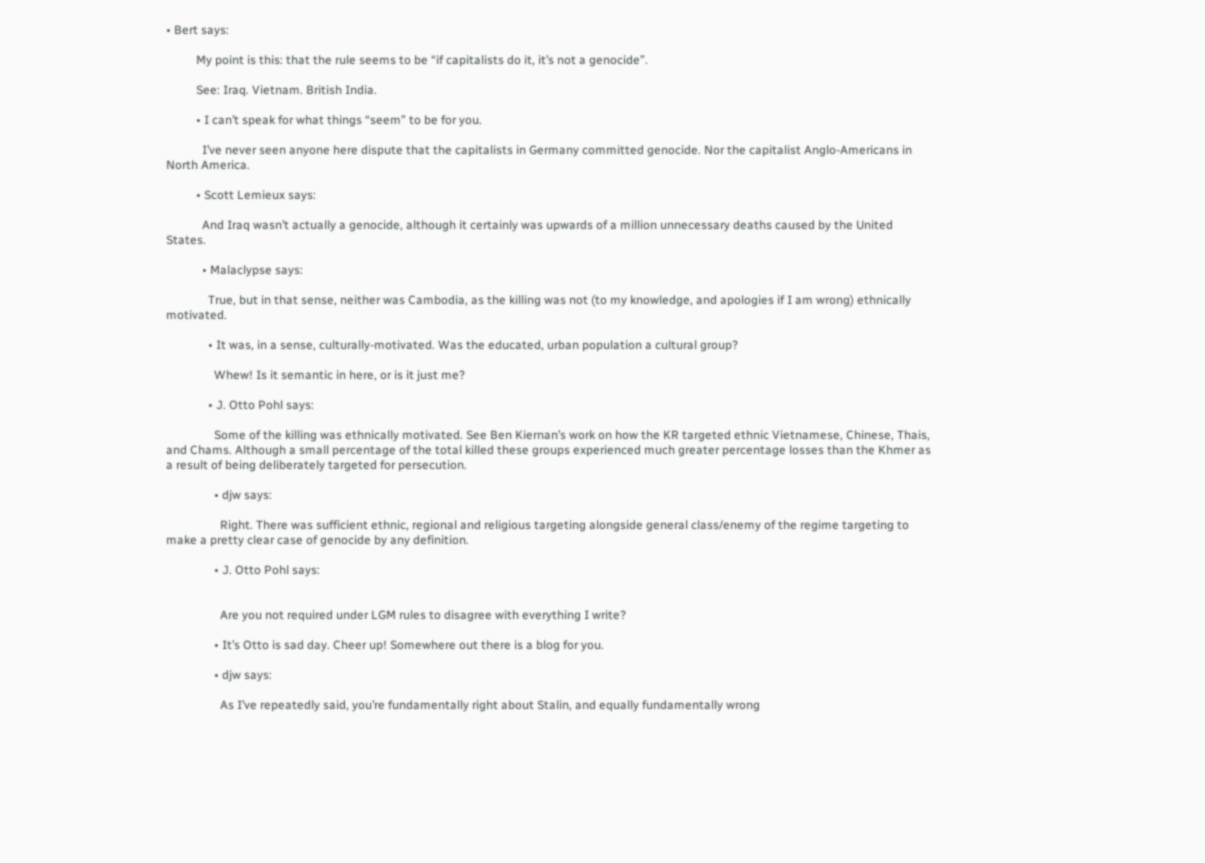• Bert says:

          My point is this: that the rule seems to be “if capitalists do it, it’s not a genocide”.

          See: Iraq. Vietnam. British India.

          • I can’t speak for what things “seem” to be for you.

            I’ve never seen anyone here dispute that the capitalists in Germany committed genocide. Nor the capitalist Anglo-Americans in North America.

          • Scott Lemieux says:

            And Iraq wasn’t actually a genocide, although it certainly was upwards of a million unnecessary deaths caused by the United States.

            • Malaclypse says:

              True, but in that sense, neither was Cambodia, as the killing was not (to my knowledge, and apologies if I am wrong) ethnically motivated.

              • It was, in a sense, culturally-motivated. Was the educated, urban population a cultural group?

                Whew! Is it semantic in here, or is it just me?

              • J. Otto Pohl says:

                Some of the killing was ethnically motivated. See Ben Kiernan’s work on how the KR targeted ethnic Vietnamese, Chinese, Thais, and Chams. Although a small percentage of the total killed these groups experienced much greater percentage losses than the Khmer as a result of being deliberately targeted for persecution.

                • djw says:

                  Right. There was sufficient ethnic, regional and religious targeting alongside general class/enemy of the regime targeting to make a pretty clear case of genocide by any definition.

                • J. Otto Pohl says:


                  Are you not required under LGM rules to disagree with everything I write?

                • It’s Otto is sad day. Cheer up! Somewhere out there is a blog for you.

                • djw says:

                  As I’ve repeatedly said, you’re fundamentally right about Stalin, and equally fundamentally wrong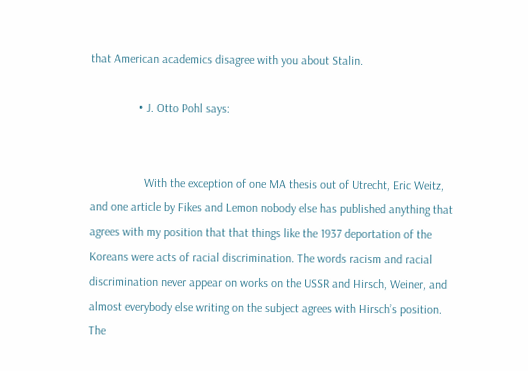that American academics disagree with you about Stalin.

                • J. Otto Pohl says:


                  With the exception of one MA thesis out of Utrecht, Eric Weitz, and one article by Fikes and Lemon nobody else has published anything that agrees with my position that that things like the 1937 deportation of the Koreans were acts of racial discrimination. The words racism and racial discrimination never appear on works on the USSR and Hirsch, Weiner, and almost everybody else writing on the subject agrees with Hirsch’s position. The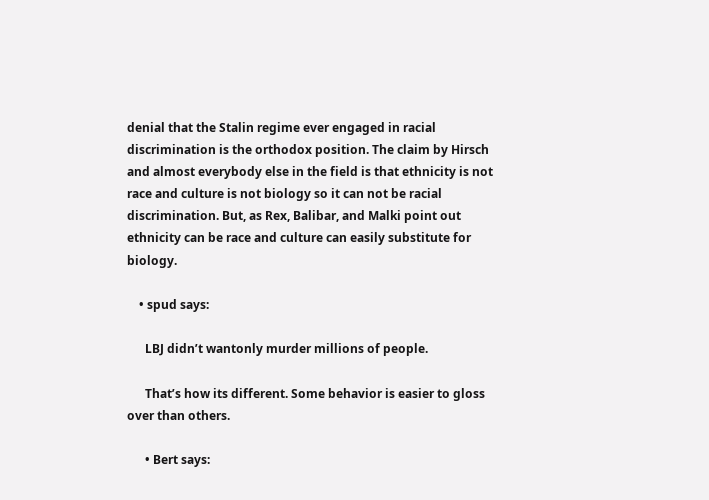denial that the Stalin regime ever engaged in racial discrimination is the orthodox position. The claim by Hirsch and almost everybody else in the field is that ethnicity is not race and culture is not biology so it can not be racial discrimination. But, as Rex, Balibar, and Malki point out ethnicity can be race and culture can easily substitute for biology.

    • spud says:

      LBJ didn’t wantonly murder millions of people.

      That’s how its different. Some behavior is easier to gloss over than others.

      • Bert says: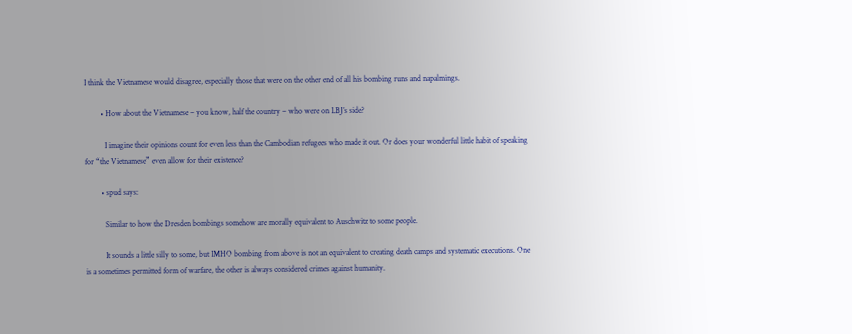I think the Vietnamese would disagree, especially those that were on the other end of all his bombing runs and napalmings.

        • How about the Vietnamese – you know, half the country – who were on LBJ’s side?

          I imagine their opinions count for even less than the Cambodian refugees who made it out. Or does your wonderful little habit of speaking for “the Vietnamese” even allow for their existence?

        • spud says:

          Similar to how the Dresden bombings somehow are morally equivalent to Auschwitz to some people.

          It sounds a little silly to some, but IMHO bombing from above is not an equivalent to creating death camps and systematic executions. One is a sometimes permitted form of warfare, the other is always considered crimes against humanity.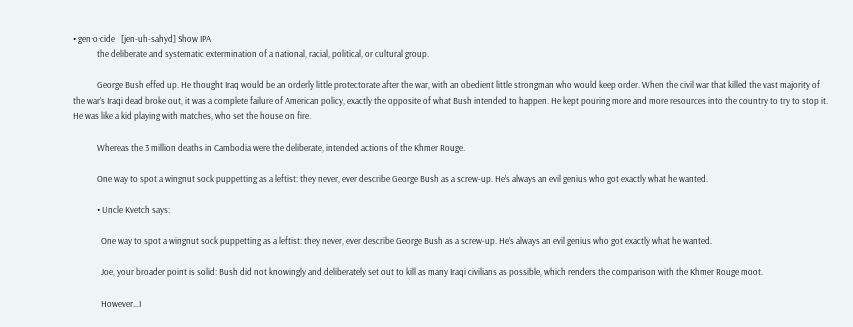• gen·o·cide   [jen-uh-sahyd] Show IPA
            the deliberate and systematic extermination of a national, racial, political, or cultural group.

            George Bush effed up. He thought Iraq would be an orderly little protectorate after the war, with an obedient little strongman who would keep order. When the civil war that killed the vast majority of the war’s Iraqi dead broke out, it was a complete failure of American policy, exactly the opposite of what Bush intended to happen. He kept pouring more and more resources into the country to try to stop it. He was like a kid playing with matches, who set the house on fire.

            Whereas the 3 million deaths in Cambodia were the deliberate, intended actions of the Khmer Rouge.

            One way to spot a wingnut sock puppetting as a leftist: they never, ever describe George Bush as a screw-up. He’s always an evil genius who got exactly what he wanted.

            • Uncle Kvetch says:

              One way to spot a wingnut sock puppetting as a leftist: they never, ever describe George Bush as a screw-up. He’s always an evil genius who got exactly what he wanted.

              Joe, your broader point is solid: Bush did not knowingly and deliberately set out to kill as many Iraqi civilians as possible, which renders the comparison with the Khmer Rouge moot.

              However…I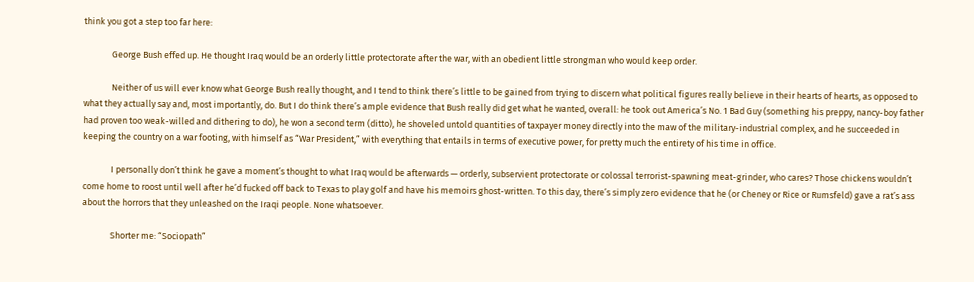think you got a step too far here:

              George Bush effed up. He thought Iraq would be an orderly little protectorate after the war, with an obedient little strongman who would keep order.

              Neither of us will ever know what George Bush really thought, and I tend to think there’s little to be gained from trying to discern what political figures really believe in their hearts of hearts, as opposed to what they actually say and, most importantly, do. But I do think there’s ample evidence that Bush really did get what he wanted, overall: he took out America’s No. 1 Bad Guy (something his preppy, nancy-boy father had proven too weak-willed and dithering to do), he won a second term (ditto), he shoveled untold quantities of taxpayer money directly into the maw of the military-industrial complex, and he succeeded in keeping the country on a war footing, with himself as “War President,” with everything that entails in terms of executive power, for pretty much the entirety of his time in office.

              I personally don’t think he gave a moment’s thought to what Iraq would be afterwards — orderly, subservient protectorate or colossal terrorist-spawning meat-grinder, who cares? Those chickens wouldn’t come home to roost until well after he’d fucked off back to Texas to play golf and have his memoirs ghost-written. To this day, there’s simply zero evidence that he (or Cheney or Rice or Rumsfeld) gave a rat’s ass about the horrors that they unleashed on the Iraqi people. None whatsoever.

              Shorter me: “Sociopath”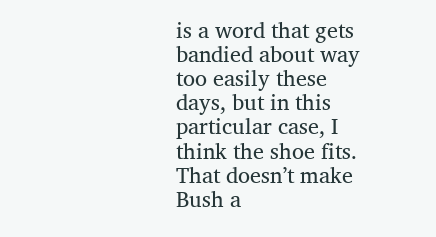is a word that gets bandied about way too easily these days, but in this particular case, I think the shoe fits. That doesn’t make Bush a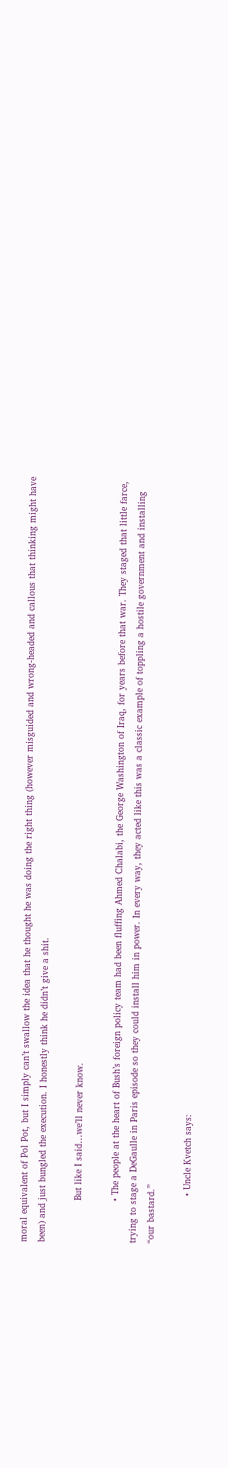moral equivalent of Pol Pot, but I simply can’t swallow the idea that he thought he was doing the right thing (however misguided and wrong-headed and callous that thinking might have been) and just bungled the execution. I honestly think he didn’t give a shit.

              But like I said…we’ll never know.

              • The people at the heart of Bush’s foreign policy team had been fluffing Ahmed Chalabi, the George Washington of Iraq, for years before that war. They staged that little farce, trying to stage a DeGaulle in Paris episode so they could install him in power. In every way, they acted like this was a classic example of toppling a hostile government and installing “our bastard.”

                • Uncle Kvetch says: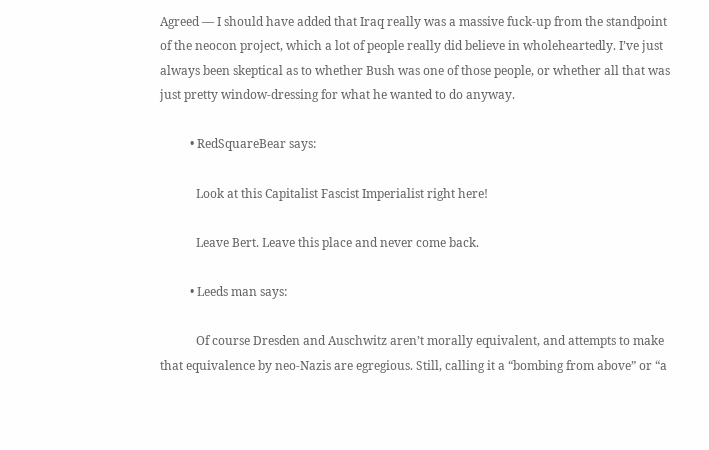Agreed — I should have added that Iraq really was a massive fuck-up from the standpoint of the neocon project, which a lot of people really did believe in wholeheartedly. I’ve just always been skeptical as to whether Bush was one of those people, or whether all that was just pretty window-dressing for what he wanted to do anyway.

          • RedSquareBear says:

            Look at this Capitalist Fascist Imperialist right here!

            Leave Bert. Leave this place and never come back.

          • Leeds man says:

            Of course Dresden and Auschwitz aren’t morally equivalent, and attempts to make that equivalence by neo-Nazis are egregious. Still, calling it a “bombing from above” or “a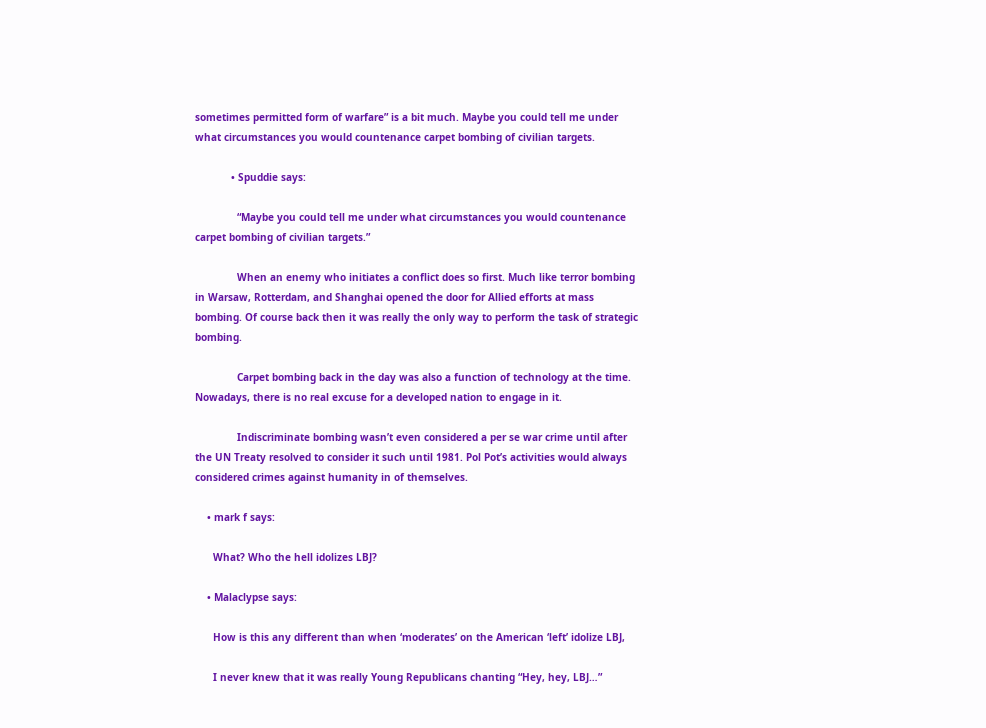sometimes permitted form of warfare” is a bit much. Maybe you could tell me under what circumstances you would countenance carpet bombing of civilian targets.

            • Spuddie says:

              “Maybe you could tell me under what circumstances you would countenance carpet bombing of civilian targets.”

              When an enemy who initiates a conflict does so first. Much like terror bombing in Warsaw, Rotterdam, and Shanghai opened the door for Allied efforts at mass bombing. Of course back then it was really the only way to perform the task of strategic bombing.

              Carpet bombing back in the day was also a function of technology at the time. Nowadays, there is no real excuse for a developed nation to engage in it.

              Indiscriminate bombing wasn’t even considered a per se war crime until after the UN Treaty resolved to consider it such until 1981. Pol Pot’s activities would always considered crimes against humanity in of themselves.

    • mark f says:

      What? Who the hell idolizes LBJ?

    • Malaclypse says:

      How is this any different than when ‘moderates’ on the American ‘left’ idolize LBJ,

      I never knew that it was really Young Republicans chanting “Hey, hey, LBJ…”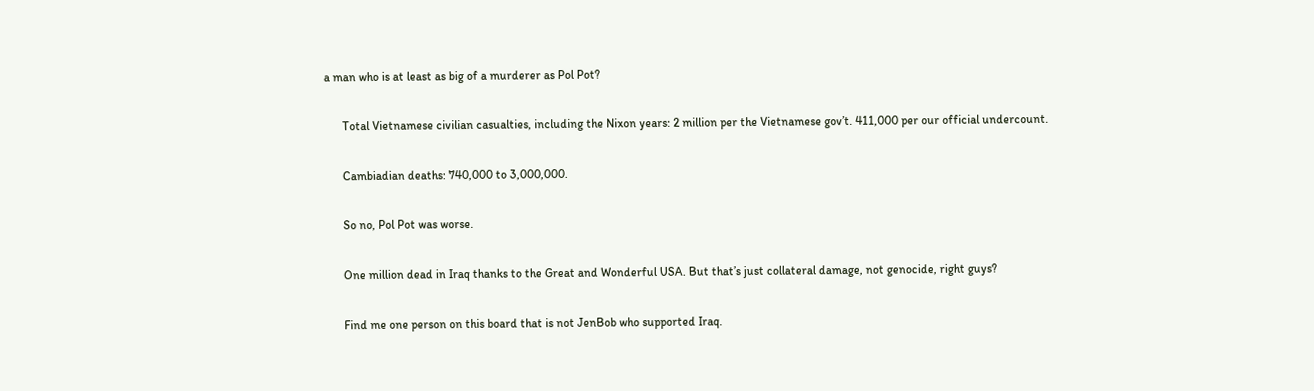a man who is at least as big of a murderer as Pol Pot?

      Total Vietnamese civilian casualties, including the Nixon years: 2 million per the Vietnamese gov’t. 411,000 per our official undercount.

      Cambiadian deaths: 740,000 to 3,000,000.

      So no, Pol Pot was worse.

      One million dead in Iraq thanks to the Great and Wonderful USA. But that’s just collateral damage, not genocide, right guys?

      Find me one person on this board that is not JenBob who supported Iraq.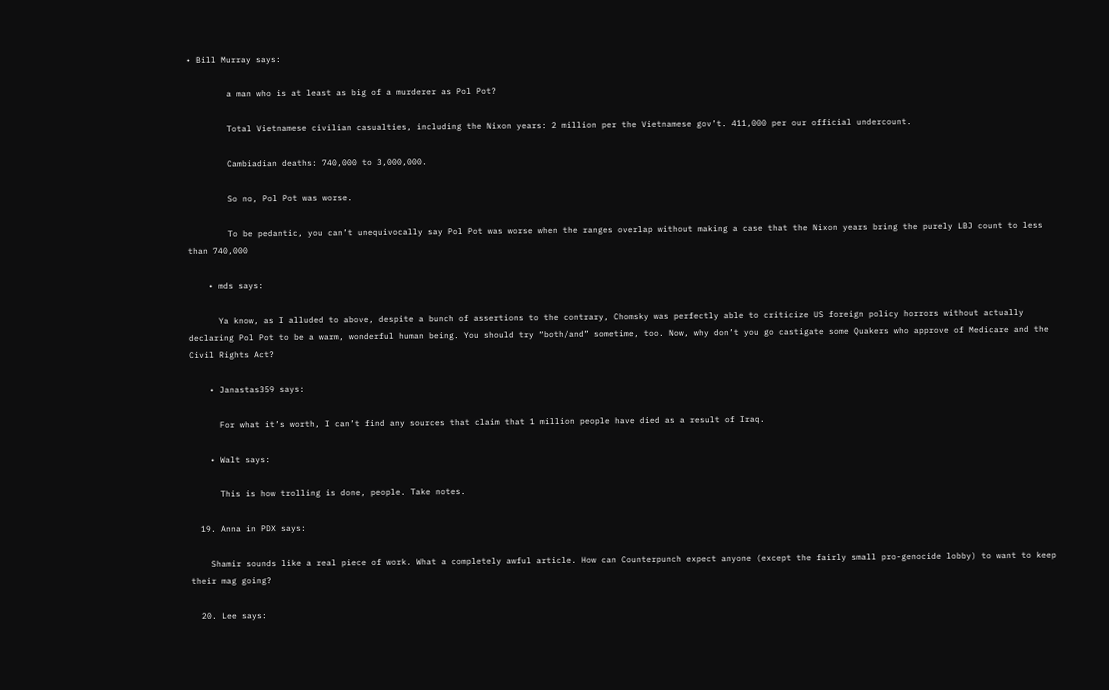• Bill Murray says:

        a man who is at least as big of a murderer as Pol Pot?

        Total Vietnamese civilian casualties, including the Nixon years: 2 million per the Vietnamese gov’t. 411,000 per our official undercount.

        Cambiadian deaths: 740,000 to 3,000,000.

        So no, Pol Pot was worse.

        To be pedantic, you can’t unequivocally say Pol Pot was worse when the ranges overlap without making a case that the Nixon years bring the purely LBJ count to less than 740,000

    • mds says:

      Ya know, as I alluded to above, despite a bunch of assertions to the contrary, Chomsky was perfectly able to criticize US foreign policy horrors without actually declaring Pol Pot to be a warm, wonderful human being. You should try “both/and” sometime, too. Now, why don’t you go castigate some Quakers who approve of Medicare and the Civil Rights Act?

    • Janastas359 says:

      For what it’s worth, I can’t find any sources that claim that 1 million people have died as a result of Iraq.

    • Walt says:

      This is how trolling is done, people. Take notes.

  19. Anna in PDX says:

    Shamir sounds like a real piece of work. What a completely awful article. How can Counterpunch expect anyone (except the fairly small pro-genocide lobby) to want to keep their mag going?

  20. Lee says: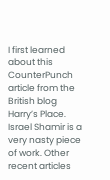I first learned about this CounterPunch article from the British blog Harry’s Place. Israel Shamir is a very nasty piece of work. Other recent articles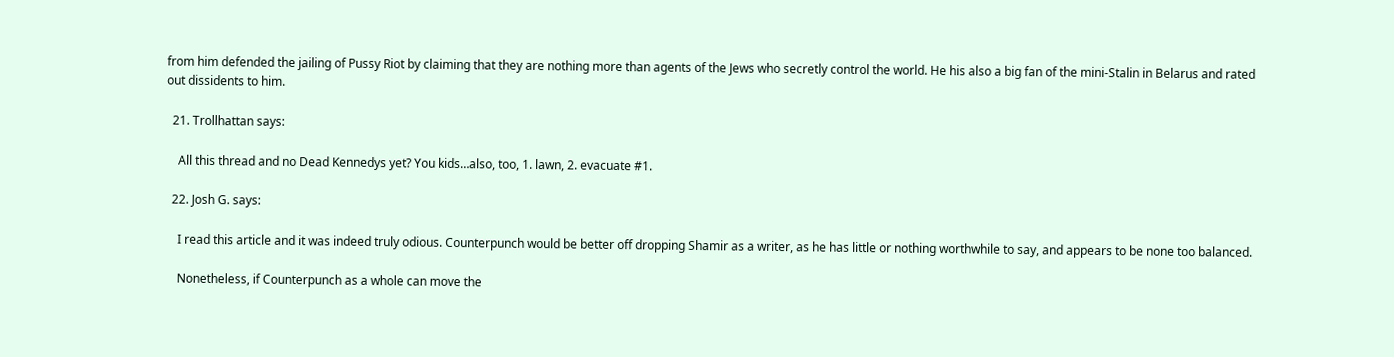from him defended the jailing of Pussy Riot by claiming that they are nothing more than agents of the Jews who secretly control the world. He his also a big fan of the mini-Stalin in Belarus and rated out dissidents to him.

  21. Trollhattan says:

    All this thread and no Dead Kennedys yet? You kids…also, too, 1. lawn, 2. evacuate #1.

  22. Josh G. says:

    I read this article and it was indeed truly odious. Counterpunch would be better off dropping Shamir as a writer, as he has little or nothing worthwhile to say, and appears to be none too balanced.

    Nonetheless, if Counterpunch as a whole can move the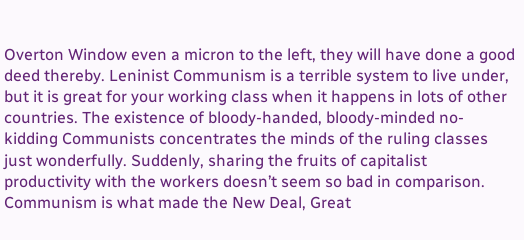Overton Window even a micron to the left, they will have done a good deed thereby. Leninist Communism is a terrible system to live under, but it is great for your working class when it happens in lots of other countries. The existence of bloody-handed, bloody-minded no-kidding Communists concentrates the minds of the ruling classes just wonderfully. Suddenly, sharing the fruits of capitalist productivity with the workers doesn’t seem so bad in comparison. Communism is what made the New Deal, Great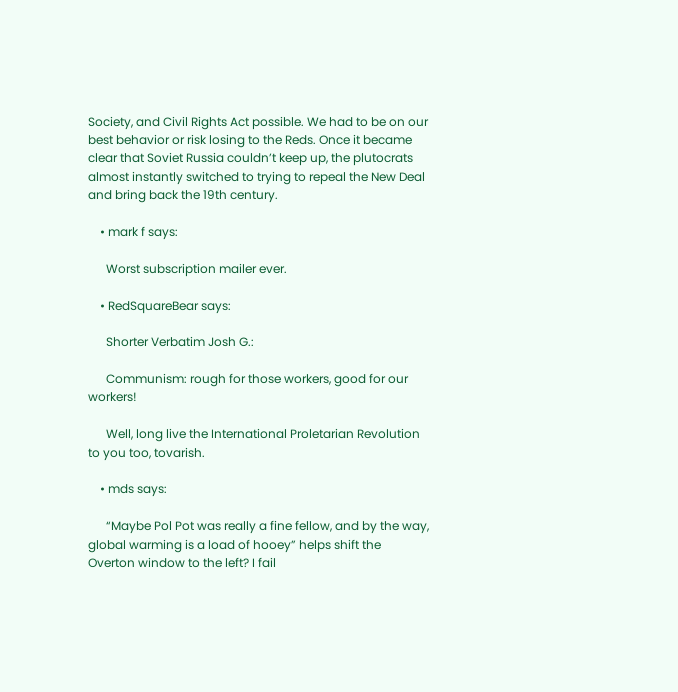Society, and Civil Rights Act possible. We had to be on our best behavior or risk losing to the Reds. Once it became clear that Soviet Russia couldn’t keep up, the plutocrats almost instantly switched to trying to repeal the New Deal and bring back the 19th century.

    • mark f says:

      Worst subscription mailer ever.

    • RedSquareBear says:

      Shorter Verbatim Josh G.:

      Communism: rough for those workers, good for our workers!

      Well, long live the International Proletarian Revolution to you too, tovarish.

    • mds says:

      “Maybe Pol Pot was really a fine fellow, and by the way, global warming is a load of hooey” helps shift the Overton window to the left? I fail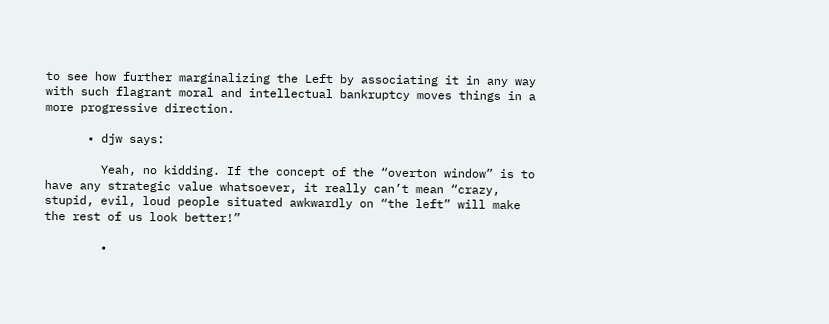to see how further marginalizing the Left by associating it in any way with such flagrant moral and intellectual bankruptcy moves things in a more progressive direction.

      • djw says:

        Yeah, no kidding. If the concept of the “overton window” is to have any strategic value whatsoever, it really can’t mean “crazy, stupid, evil, loud people situated awkwardly on “the left” will make the rest of us look better!”

        •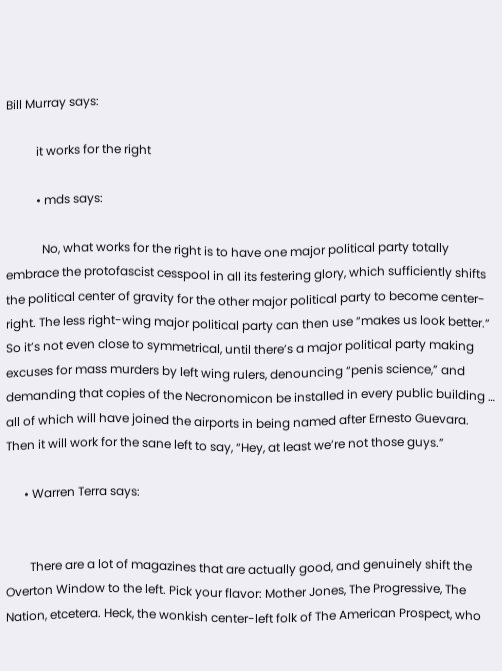Bill Murray says:

          it works for the right

          • mds says:

            No, what works for the right is to have one major political party totally embrace the protofascist cesspool in all its festering glory, which sufficiently shifts the political center of gravity for the other major political party to become center-right. The less right-wing major political party can then use “makes us look better.” So it’s not even close to symmetrical, until there’s a major political party making excuses for mass murders by left wing rulers, denouncing “penis science,” and demanding that copies of the Necronomicon be installed in every public building … all of which will have joined the airports in being named after Ernesto Guevara. Then it will work for the sane left to say, “Hey, at least we’re not those guys.”

      • Warren Terra says:


        There are a lot of magazines that are actually good, and genuinely shift the Overton Window to the left. Pick your flavor: Mother Jones, The Progressive, The Nation, etcetera. Heck, the wonkish center-left folk of The American Prospect, who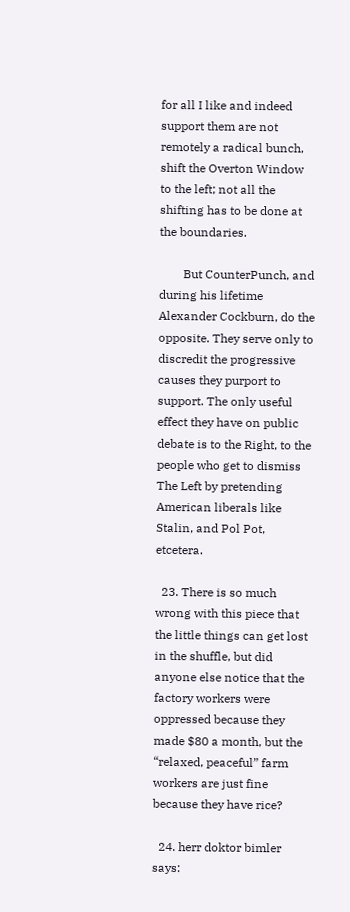for all I like and indeed support them are not remotely a radical bunch, shift the Overton Window to the left; not all the shifting has to be done at the boundaries.

        But CounterPunch, and during his lifetime Alexander Cockburn, do the opposite. They serve only to discredit the progressive causes they purport to support. The only useful effect they have on public debate is to the Right, to the people who get to dismiss The Left by pretending American liberals like Stalin, and Pol Pot, etcetera.

  23. There is so much wrong with this piece that the little things can get lost in the shuffle, but did anyone else notice that the factory workers were oppressed because they made $80 a month, but the “relaxed, peaceful” farm workers are just fine because they have rice?

  24. herr doktor bimler says: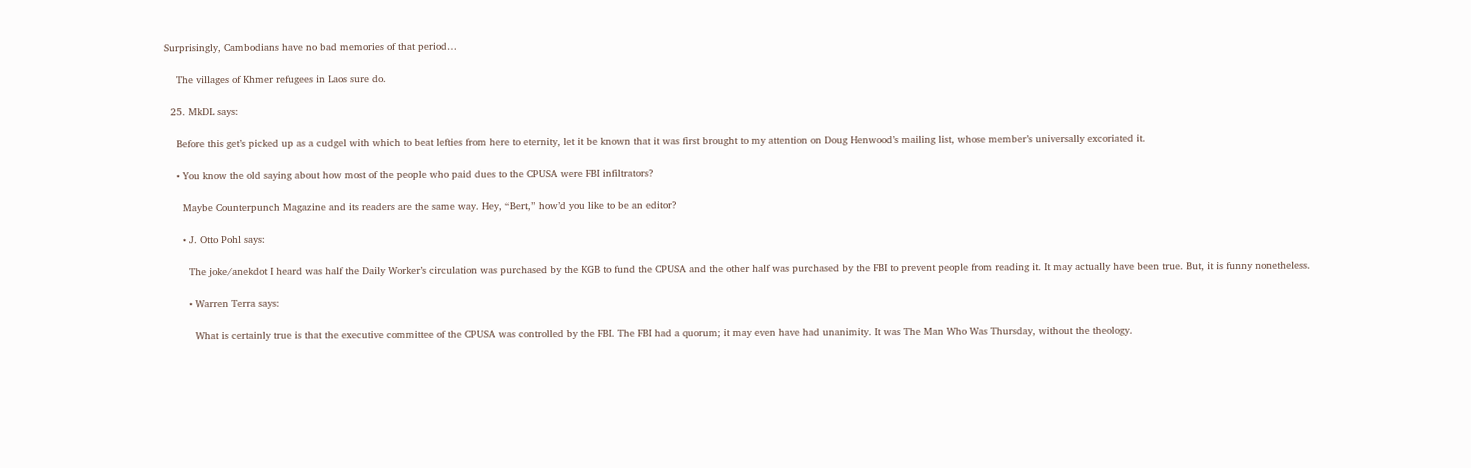Surprisingly, Cambodians have no bad memories of that period…

    The villages of Khmer refugees in Laos sure do.

  25. MkDL says:

    Before this get’s picked up as a cudgel with which to beat lefties from here to eternity, let it be known that it was first brought to my attention on Doug Henwood’s mailing list, whose member’s universally excoriated it.

    • You know the old saying about how most of the people who paid dues to the CPUSA were FBI infiltrators?

      Maybe Counterpunch Magazine and its readers are the same way. Hey, “Bert,” how’d you like to be an editor?

      • J. Otto Pohl says:

        The joke/anekdot I heard was half the Daily Worker’s circulation was purchased by the KGB to fund the CPUSA and the other half was purchased by the FBI to prevent people from reading it. It may actually have been true. But, it is funny nonetheless.

        • Warren Terra says:

          What is certainly true is that the executive committee of the CPUSA was controlled by the FBI. The FBI had a quorum; it may even have had unanimity. It was The Man Who Was Thursday, without the theology.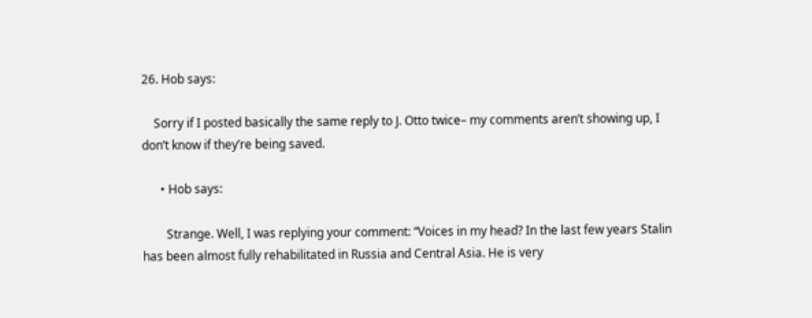26. Hob says:

    Sorry if I posted basically the same reply to J. Otto twice– my comments aren’t showing up, I don’t know if they’re being saved.

      • Hob says:

        Strange. Well, I was replying your comment: “Voices in my head? In the last few years Stalin has been almost fully rehabilitated in Russia and Central Asia. He is very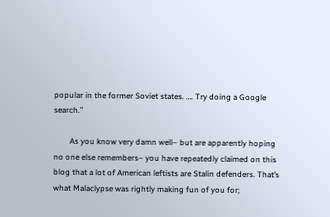popular in the former Soviet states. …. Try doing a Google search.”

        As you know very damn well– but are apparently hoping no one else remembers– you have repeatedly claimed on this blog that a lot of American leftists are Stalin defenders. That’s what Malaclypse was rightly making fun of you for;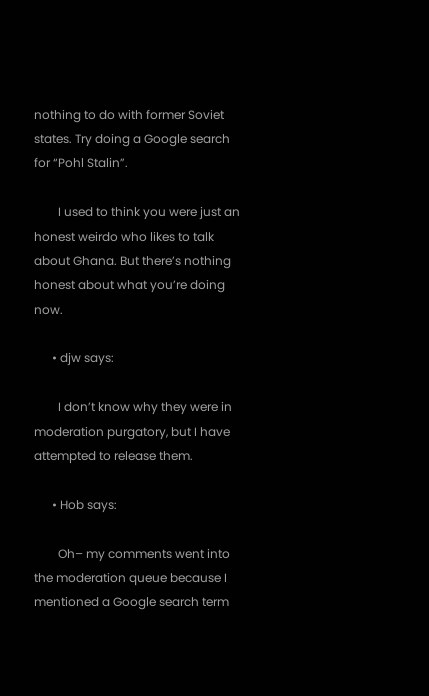nothing to do with former Soviet states. Try doing a Google search for “Pohl Stalin”.

        I used to think you were just an honest weirdo who likes to talk about Ghana. But there’s nothing honest about what you’re doing now.

      • djw says:

        I don’t know why they were in moderation purgatory, but I have attempted to release them.

      • Hob says:

        Oh– my comments went into the moderation queue because I mentioned a Google search term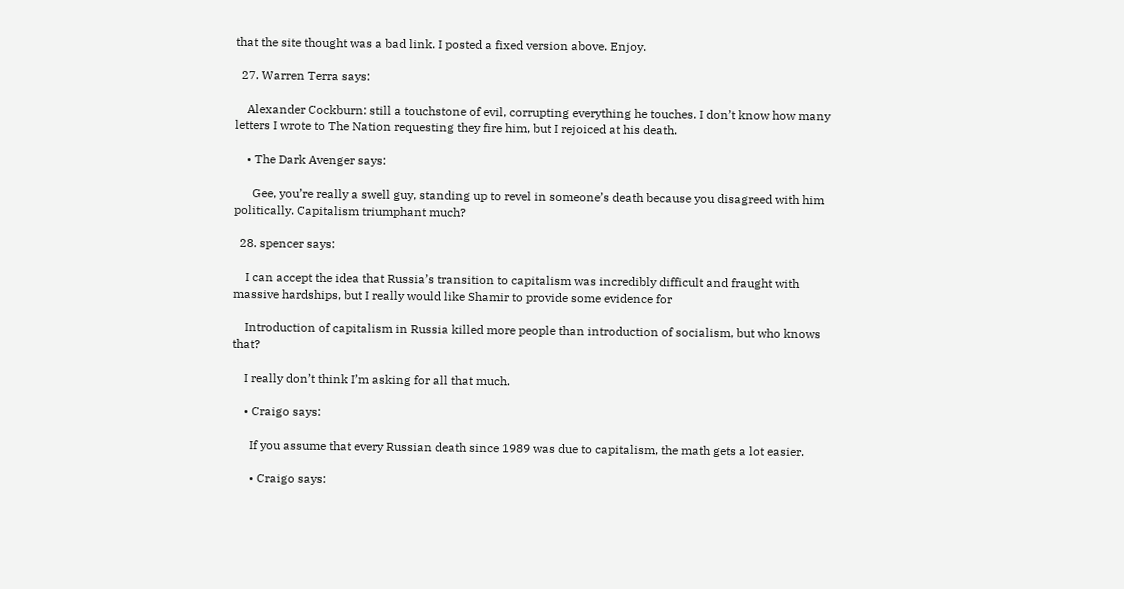that the site thought was a bad link. I posted a fixed version above. Enjoy.

  27. Warren Terra says:

    Alexander Cockburn: still a touchstone of evil, corrupting everything he touches. I don’t know how many letters I wrote to The Nation requesting they fire him, but I rejoiced at his death.

    • The Dark Avenger says:

      Gee, you’re really a swell guy, standing up to revel in someone’s death because you disagreed with him politically. Capitalism triumphant much?

  28. spencer says:

    I can accept the idea that Russia’s transition to capitalism was incredibly difficult and fraught with massive hardships, but I really would like Shamir to provide some evidence for

    Introduction of capitalism in Russia killed more people than introduction of socialism, but who knows that?

    I really don’t think I’m asking for all that much.

    • Craigo says:

      If you assume that every Russian death since 1989 was due to capitalism, the math gets a lot easier.

      • Craigo says: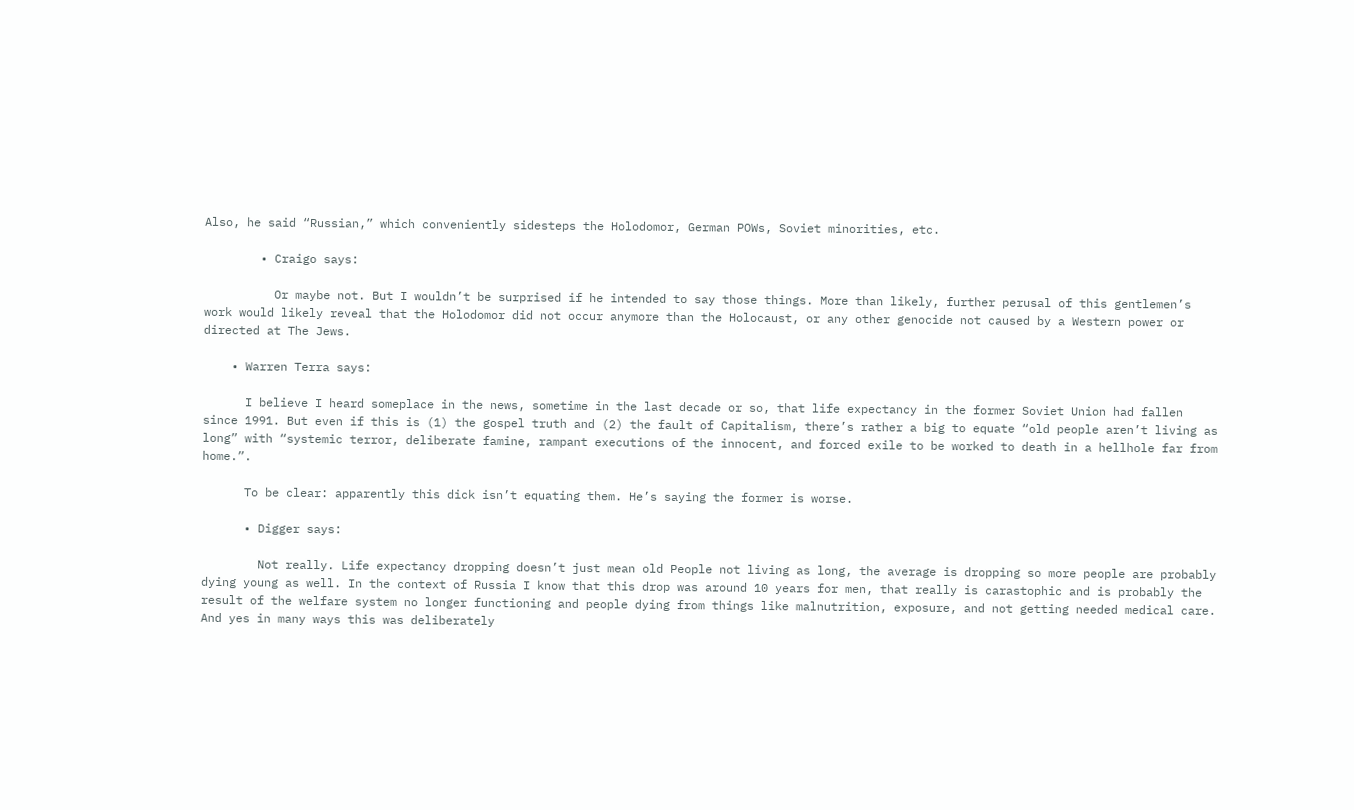Also, he said “Russian,” which conveniently sidesteps the Holodomor, German POWs, Soviet minorities, etc.

        • Craigo says:

          Or maybe not. But I wouldn’t be surprised if he intended to say those things. More than likely, further perusal of this gentlemen’s work would likely reveal that the Holodomor did not occur anymore than the Holocaust, or any other genocide not caused by a Western power or directed at The Jews.

    • Warren Terra says:

      I believe I heard someplace in the news, sometime in the last decade or so, that life expectancy in the former Soviet Union had fallen since 1991. But even if this is (1) the gospel truth and (2) the fault of Capitalism, there’s rather a big to equate “old people aren’t living as long” with “systemic terror, deliberate famine, rampant executions of the innocent, and forced exile to be worked to death in a hellhole far from home.”.

      To be clear: apparently this dick isn’t equating them. He’s saying the former is worse.

      • Digger says:

        Not really. Life expectancy dropping doesn’t just mean old People not living as long, the average is dropping so more people are probably dying young as well. In the context of Russia I know that this drop was around 10 years for men, that really is carastophic and is probably the result of the welfare system no longer functioning and people dying from things like malnutrition, exposure, and not getting needed medical care. And yes in many ways this was deliberately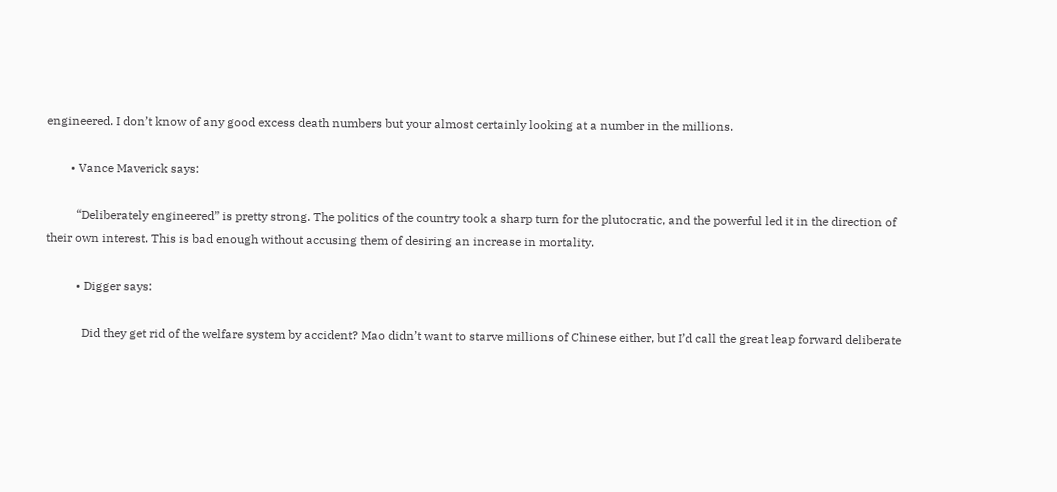engineered. I don’t know of any good excess death numbers but your almost certainly looking at a number in the millions.

        • Vance Maverick says:

          “Deliberately engineered” is pretty strong. The politics of the country took a sharp turn for the plutocratic, and the powerful led it in the direction of their own interest. This is bad enough without accusing them of desiring an increase in mortality.

          • Digger says:

            Did they get rid of the welfare system by accident? Mao didn’t want to starve millions of Chinese either, but I’d call the great leap forward deliberate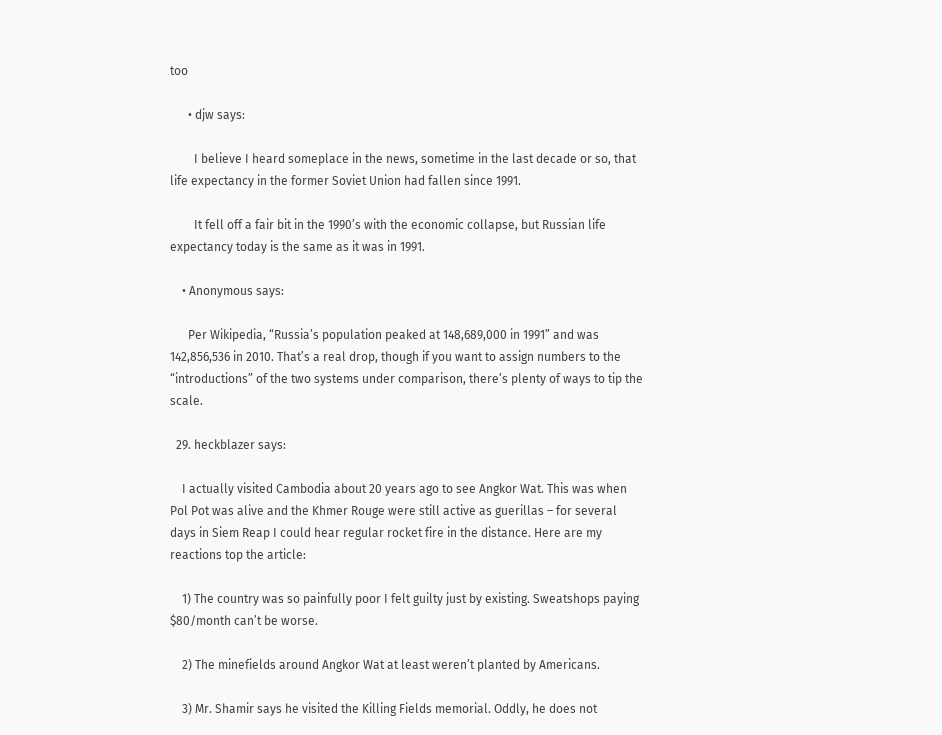too

      • djw says:

        I believe I heard someplace in the news, sometime in the last decade or so, that life expectancy in the former Soviet Union had fallen since 1991.

        It fell off a fair bit in the 1990’s with the economic collapse, but Russian life expectancy today is the same as it was in 1991.

    • Anonymous says:

      Per Wikipedia, “Russia’s population peaked at 148,689,000 in 1991” and was 142,856,536 in 2010. That’s a real drop, though if you want to assign numbers to the “introductions” of the two systems under comparison, there’s plenty of ways to tip the scale.

  29. heckblazer says:

    I actually visited Cambodia about 20 years ago to see Angkor Wat. This was when Pol Pot was alive and the Khmer Rouge were still active as guerillas – for several days in Siem Reap I could hear regular rocket fire in the distance. Here are my reactions top the article:

    1) The country was so painfully poor I felt guilty just by existing. Sweatshops paying $80/month can’t be worse.

    2) The minefields around Angkor Wat at least weren’t planted by Americans.

    3) Mr. Shamir says he visited the Killing Fields memorial. Oddly, he does not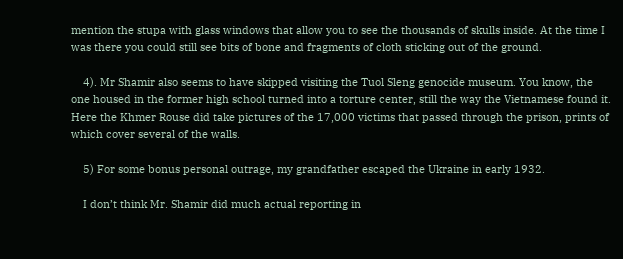mention the stupa with glass windows that allow you to see the thousands of skulls inside. At the time I was there you could still see bits of bone and fragments of cloth sticking out of the ground.

    4). Mr Shamir also seems to have skipped visiting the Tuol Sleng genocide museum. You know, the one housed in the former high school turned into a torture center, still the way the Vietnamese found it. Here the Khmer Rouse did take pictures of the 17,000 victims that passed through the prison, prints of which cover several of the walls.

    5) For some bonus personal outrage, my grandfather escaped the Ukraine in early 1932.

    I don’t think Mr. Shamir did much actual reporting in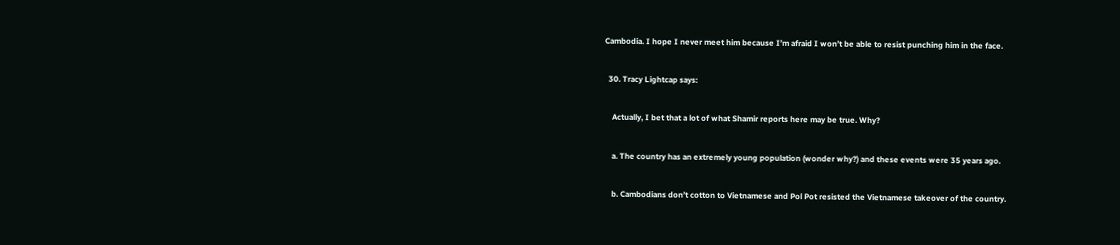Cambodia. I hope I never meet him because I’m afraid I won’t be able to resist punching him in the face.

  30. Tracy Lightcap says:

    Actually, I bet that a lot of what Shamir reports here may be true. Why?

    a. The country has an extremely young population (wonder why?) and these events were 35 years ago.

    b. Cambodians don’t cotton to Vietnamese and Pol Pot resisted the Vietnamese takeover of the country.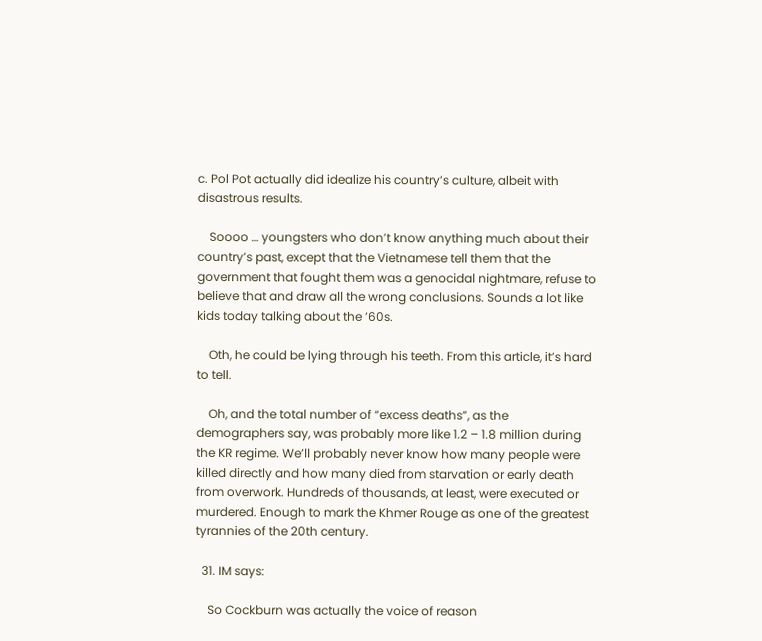c. Pol Pot actually did idealize his country’s culture, albeit with disastrous results.

    Soooo … youngsters who don’t know anything much about their country’s past, except that the Vietnamese tell them that the government that fought them was a genocidal nightmare, refuse to believe that and draw all the wrong conclusions. Sounds a lot like kids today talking about the ’60s.

    Oth, he could be lying through his teeth. From this article, it’s hard to tell.

    Oh, and the total number of “excess deaths”, as the demographers say, was probably more like 1.2 – 1.8 million during the KR regime. We’ll probably never know how many people were killed directly and how many died from starvation or early death from overwork. Hundreds of thousands, at least, were executed or murdered. Enough to mark the Khmer Rouge as one of the greatest tyrannies of the 20th century.

  31. IM says:

    So Cockburn was actually the voice of reason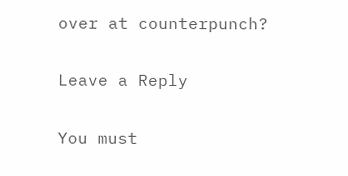over at counterpunch?

Leave a Reply

You must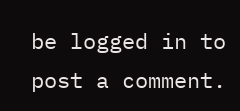be logged in to post a comment.